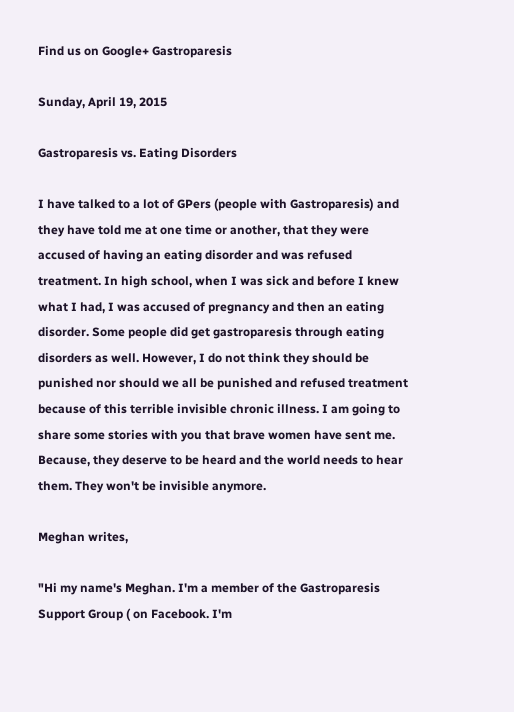Find us on Google+ Gastroparesis

Sunday, April 19, 2015

Gastroparesis vs. Eating Disorders

I have talked to a lot of GPers (people with Gastroparesis) and they have told me at one time or another, that they were accused of having an eating disorder and was refused treatment. In high school, when I was sick and before I knew what I had, I was accused of pregnancy and then an eating disorder. Some people did get gastroparesis through eating disorders as well. However, I do not think they should be punished nor should we all be punished and refused treatment because of this terrible invisible chronic illness. I am going to share some stories with you that brave women have sent me. Because, they deserve to be heard and the world needs to hear them. They won't be invisible anymore.

Meghan writes,

"Hi my name's Meghan. I'm a member of the Gastroparesis Support Group ( on Facebook. I'm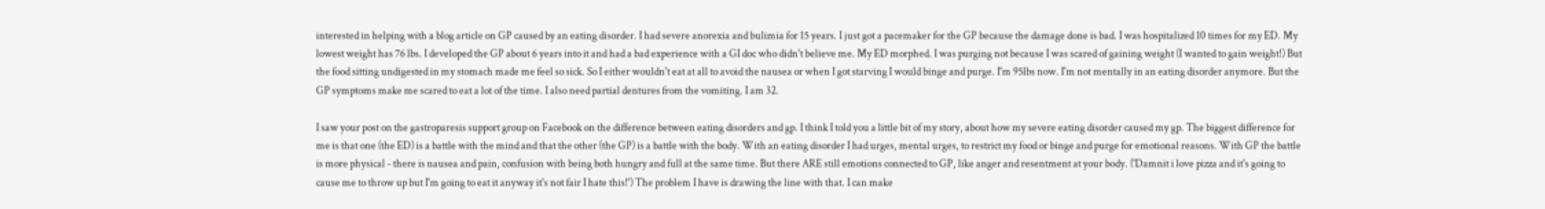interested in helping with a blog article on GP caused by an eating disorder. I had severe anorexia and bulimia for 15 years. I just got a pacemaker for the GP because the damage done is bad. I was hospitalized 10 times for my ED. My lowest weight has 76 lbs. I developed the GP about 6 years into it and had a bad experience with a GI doc who didn't believe me. My ED morphed. I was purging not because I was scared of gaining weight (I wanted to gain weight!) But the food sitting undigested in my stomach made me feel so sick. So I either wouldn't eat at all to avoid the nausea or when I got starving I would binge and purge. I'm 95lbs now. I'm not mentally in an eating disorder anymore. But the GP symptoms make me scared to eat a lot of the time. I also need partial dentures from the vomiting. I am 32.

I saw your post on the gastroparesis support group on Facebook on the difference between eating disorders and gp. I think I told you a little bit of my story, about how my severe eating disorder caused my gp. The biggest difference for me is that one (the ED) is a battle with the mind and that the other (the GP) is a battle with the body. With an eating disorder I had urges, mental urges, to restrict my food or binge and purge for emotional reasons. With GP the battle is more physical - there is nausea and pain, confusion with being both hungry and full at the same time. But there ARE still emotions connected to GP, like anger and resentment at your body. ('Damnit i love pizza and it's going to cause me to throw up but I'm going to eat it anyway it's not fair I hate this!') The problem I have is drawing the line with that. I can make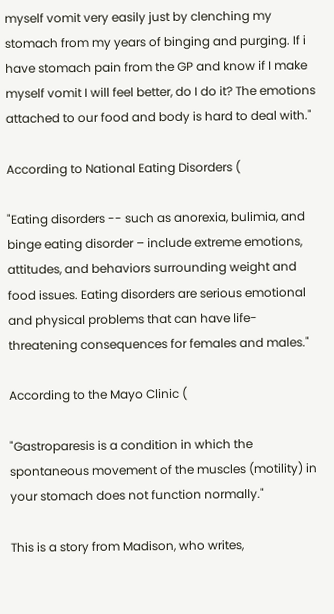myself vomit very easily just by clenching my stomach from my years of binging and purging. If i have stomach pain from the GP and know if I make myself vomit I will feel better, do I do it? The emotions attached to our food and body is hard to deal with."

According to National Eating Disorders (

"Eating disorders -- such as anorexia, bulimia, and binge eating disorder – include extreme emotions, attitudes, and behaviors surrounding weight and food issues. Eating disorders are serious emotional and physical problems that can have life-threatening consequences for females and males."

According to the Mayo Clinic (

"Gastroparesis is a condition in which the spontaneous movement of the muscles (motility) in your stomach does not function normally."

This is a story from Madison, who writes,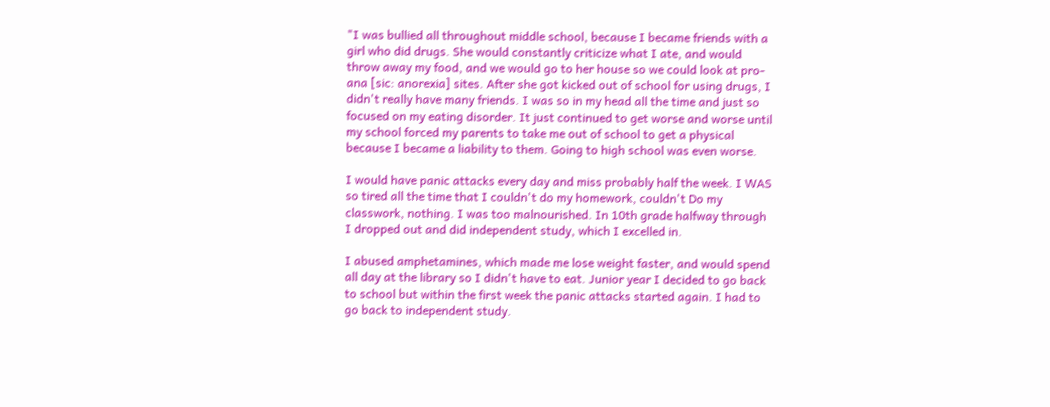"I was bullied all throughout middle school, because I became friends with a girl who did drugs. She would constantly criticize what I ate, and would throw away my food, and we would go to her house so we could look at pro-ana [sic: anorexia] sites. After she got kicked out of school for using drugs, I didn't really have many friends. I was so in my head all the time and just so focused on my eating disorder. It just continued to get worse and worse until my school forced my parents to take me out of school to get a physical because I became a liability to them. Going to high school was even worse.

I would have panic attacks every day and miss probably half the week. I WAS so tired all the time that I couldn't do my homework, couldn't Do my classwork, nothing. I was too malnourished. In 10th grade halfway through I dropped out and did independent study, which I excelled in.

I abused amphetamines, which made me lose weight faster, and would spend all day at the library so I didn't have to eat. Junior year I decided to go back to school but within the first week the panic attacks started again. I had to go back to independent study.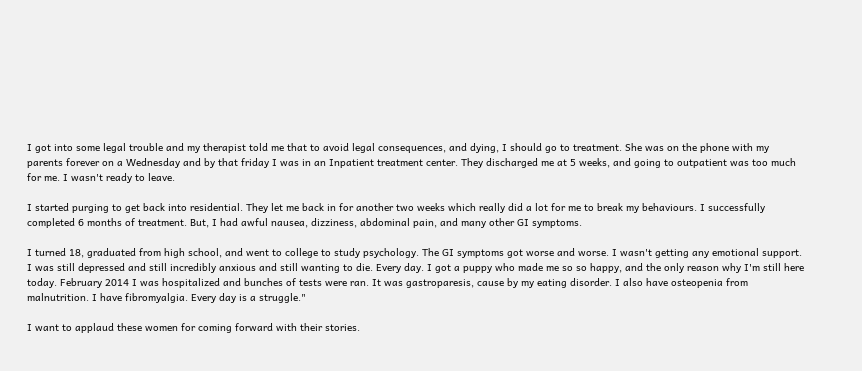I got into some legal trouble and my therapist told me that to avoid legal consequences, and dying, I should go to treatment. She was on the phone with my parents forever on a Wednesday and by that friday I was in an Inpatient treatment center. They discharged me at 5 weeks, and going to outpatient was too much for me. I wasn't ready to leave.

I started purging to get back into residential. They let me back in for another two weeks which really did a lot for me to break my behaviours. I successfully completed 6 months of treatment. But, I had awful nausea, dizziness, abdominal pain, and many other GI symptoms.

I turned 18, graduated from high school, and went to college to study psychology. The GI symptoms got worse and worse. I wasn't getting any emotional support. I was still depressed and still incredibly anxious and still wanting to die. Every day. I got a puppy who made me so so happy, and the only reason why I'm still here today. February 2014 I was hospitalized and bunches of tests were ran. It was gastroparesis, cause by my eating disorder. I also have osteopenia from malnutrition. I have fibromyalgia. Every day is a struggle."

I want to applaud these women for coming forward with their stories.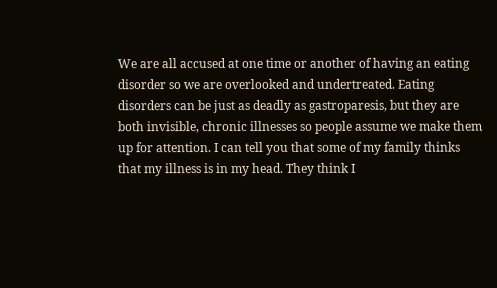We are all accused at one time or another of having an eating disorder so we are overlooked and undertreated. Eating disorders can be just as deadly as gastroparesis, but they are both invisible, chronic illnesses so people assume we make them up for attention. I can tell you that some of my family thinks that my illness is in my head. They think I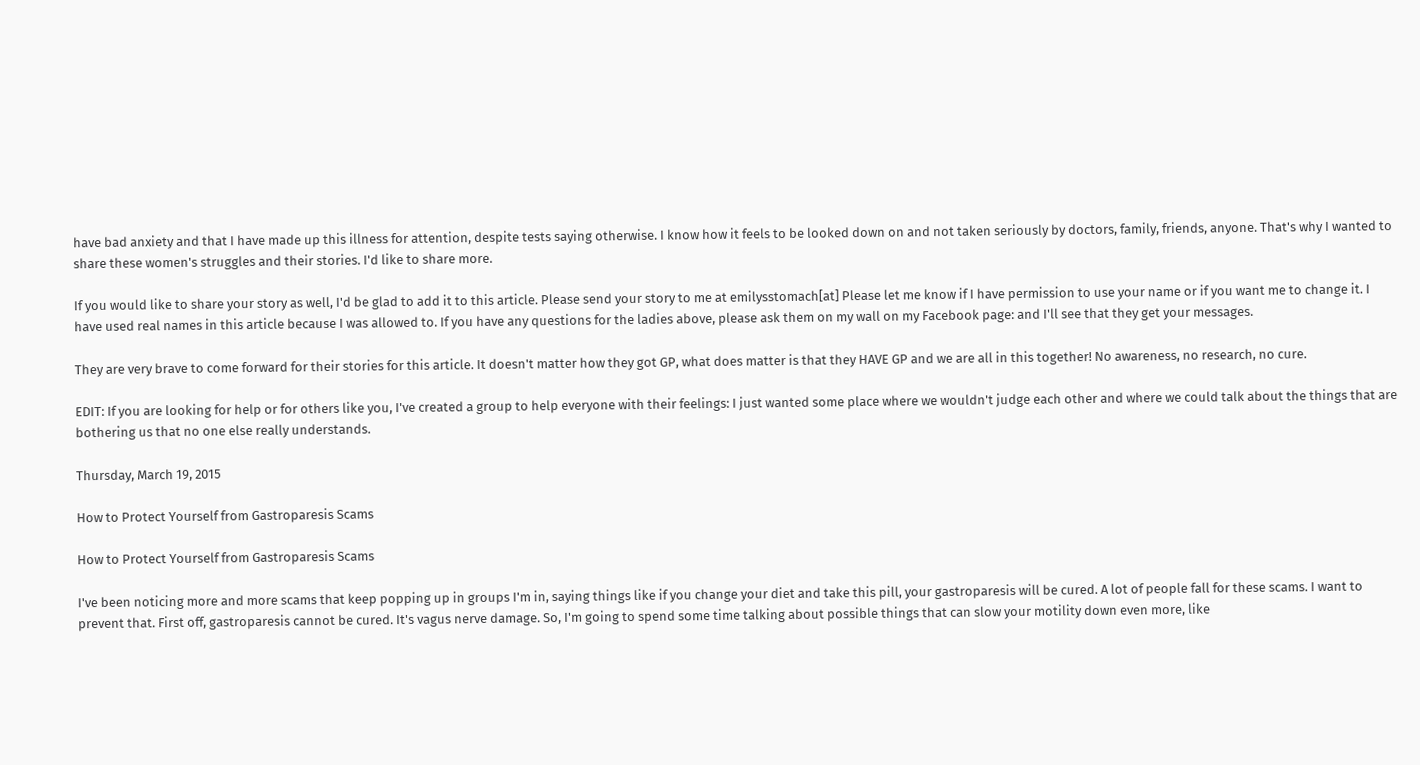have bad anxiety and that I have made up this illness for attention, despite tests saying otherwise. I know how it feels to be looked down on and not taken seriously by doctors, family, friends, anyone. That's why I wanted to share these women's struggles and their stories. I'd like to share more.

If you would like to share your story as well, I'd be glad to add it to this article. Please send your story to me at emilysstomach[at] Please let me know if I have permission to use your name or if you want me to change it. I have used real names in this article because I was allowed to. If you have any questions for the ladies above, please ask them on my wall on my Facebook page: and I'll see that they get your messages.

They are very brave to come forward for their stories for this article. It doesn't matter how they got GP, what does matter is that they HAVE GP and we are all in this together! No awareness, no research, no cure.

EDIT: If you are looking for help or for others like you, I've created a group to help everyone with their feelings: I just wanted some place where we wouldn't judge each other and where we could talk about the things that are bothering us that no one else really understands.

Thursday, March 19, 2015

How to Protect Yourself from Gastroparesis Scams

How to Protect Yourself from Gastroparesis Scams

I've been noticing more and more scams that keep popping up in groups I'm in, saying things like if you change your diet and take this pill, your gastroparesis will be cured. A lot of people fall for these scams. I want to prevent that. First off, gastroparesis cannot be cured. It's vagus nerve damage. So, I'm going to spend some time talking about possible things that can slow your motility down even more, like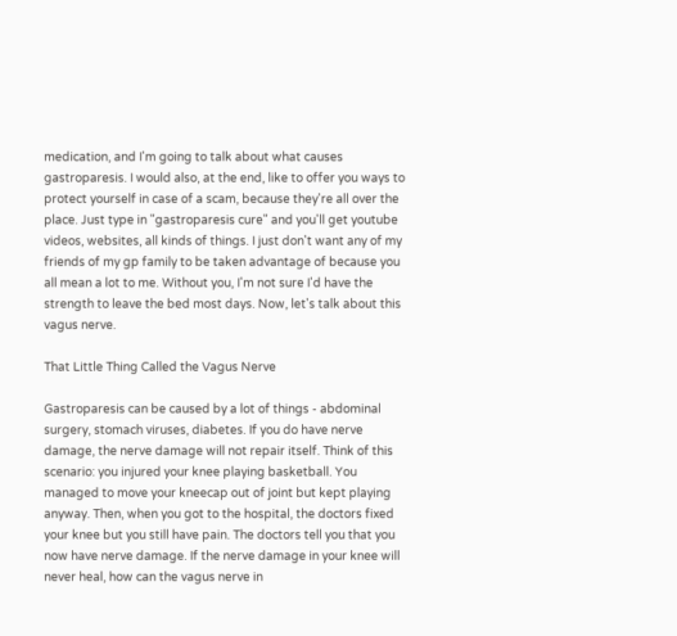medication, and I'm going to talk about what causes gastroparesis. I would also, at the end, like to offer you ways to protect yourself in case of a scam, because they're all over the place. Just type in "gastroparesis cure" and you'll get youtube videos, websites, all kinds of things. I just don't want any of my friends of my gp family to be taken advantage of because you all mean a lot to me. Without you, I'm not sure I'd have the strength to leave the bed most days. Now, let's talk about this vagus nerve.

That Little Thing Called the Vagus Nerve

Gastroparesis can be caused by a lot of things - abdominal surgery, stomach viruses, diabetes. If you do have nerve damage, the nerve damage will not repair itself. Think of this scenario: you injured your knee playing basketball. You managed to move your kneecap out of joint but kept playing anyway. Then, when you got to the hospital, the doctors fixed your knee but you still have pain. The doctors tell you that you now have nerve damage. If the nerve damage in your knee will never heal, how can the vagus nerve in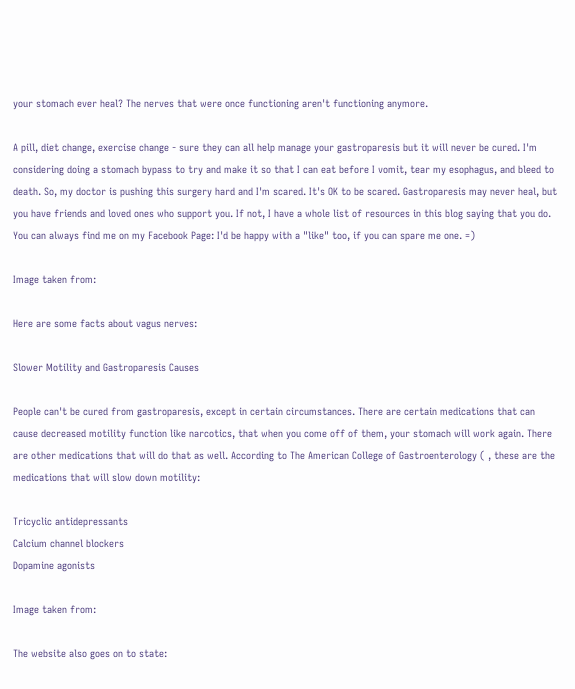your stomach ever heal? The nerves that were once functioning aren't functioning anymore.

A pill, diet change, exercise change - sure they can all help manage your gastroparesis but it will never be cured. I'm considering doing a stomach bypass to try and make it so that I can eat before I vomit, tear my esophagus, and bleed to death. So, my doctor is pushing this surgery hard and I'm scared. It's OK to be scared. Gastroparesis may never heal, but you have friends and loved ones who support you. If not, I have a whole list of resources in this blog saying that you do. You can always find me on my Facebook Page: I'd be happy with a "like" too, if you can spare me one. =)

Image taken from:

Here are some facts about vagus nerves:

Slower Motility and Gastroparesis Causes

People can't be cured from gastroparesis, except in certain circumstances. There are certain medications that can cause decreased motility function like narcotics, that when you come off of them, your stomach will work again. There are other medications that will do that as well. According to The American College of Gastroenterology ( , these are the medications that will slow down motility:

Tricyclic antidepressants
Calcium channel blockers
Dopamine agonists

Image taken from:

The website also goes on to state: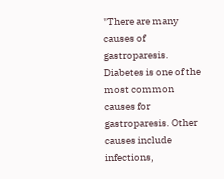"There are many causes of gastroparesis. Diabetes is one of the most common causes for gastroparesis. Other causes include infections,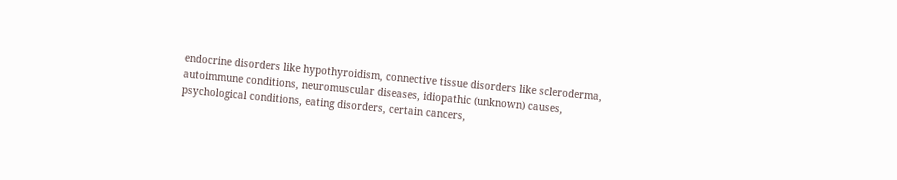endocrine disorders like hypothyroidism, connective tissue disorders like scleroderma, autoimmune conditions, neuromuscular diseases, idiopathic (unknown) causes, psychological conditions, eating disorders, certain cancers,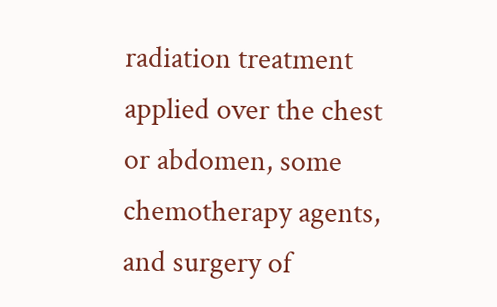radiation treatment applied over the chest or abdomen, some chemotherapy agents, and surgery of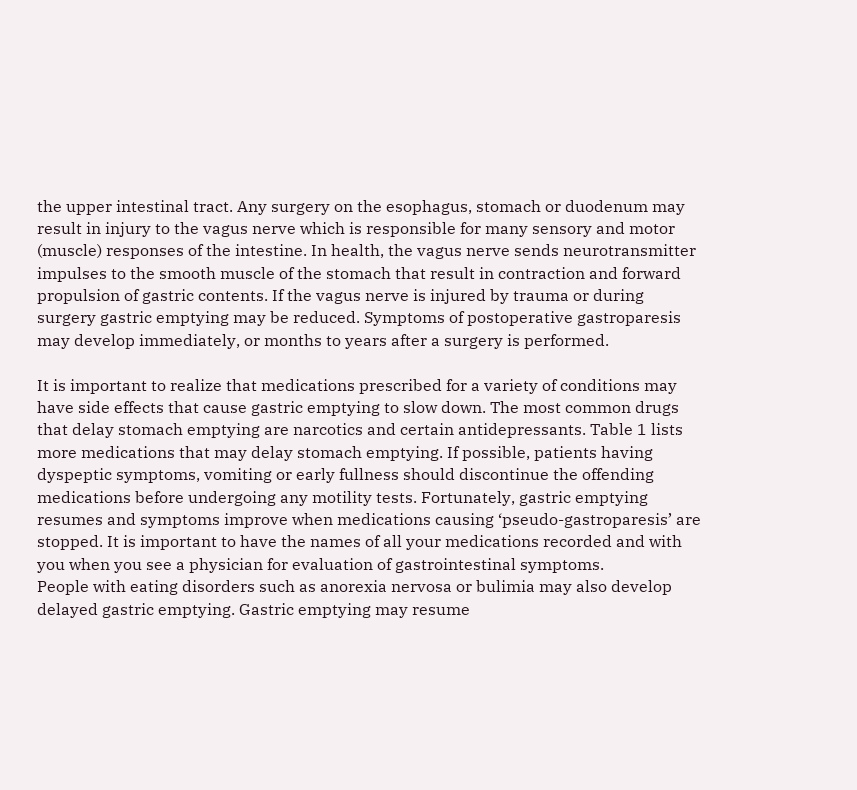the upper intestinal tract. Any surgery on the esophagus, stomach or duodenum may result in injury to the vagus nerve which is responsible for many sensory and motor (muscle) responses of the intestine. In health, the vagus nerve sends neurotransmitter impulses to the smooth muscle of the stomach that result in contraction and forward propulsion of gastric contents. If the vagus nerve is injured by trauma or during surgery gastric emptying may be reduced. Symptoms of postoperative gastroparesis may develop immediately, or months to years after a surgery is performed.

It is important to realize that medications prescribed for a variety of conditions may have side effects that cause gastric emptying to slow down. The most common drugs that delay stomach emptying are narcotics and certain antidepressants. Table 1 lists more medications that may delay stomach emptying. If possible, patients having dyspeptic symptoms, vomiting or early fullness should discontinue the offending medications before undergoing any motility tests. Fortunately, gastric emptying resumes and symptoms improve when medications causing ‘pseudo-gastroparesis’ are stopped. It is important to have the names of all your medications recorded and with you when you see a physician for evaluation of gastrointestinal symptoms.
People with eating disorders such as anorexia nervosa or bulimia may also develop delayed gastric emptying. Gastric emptying may resume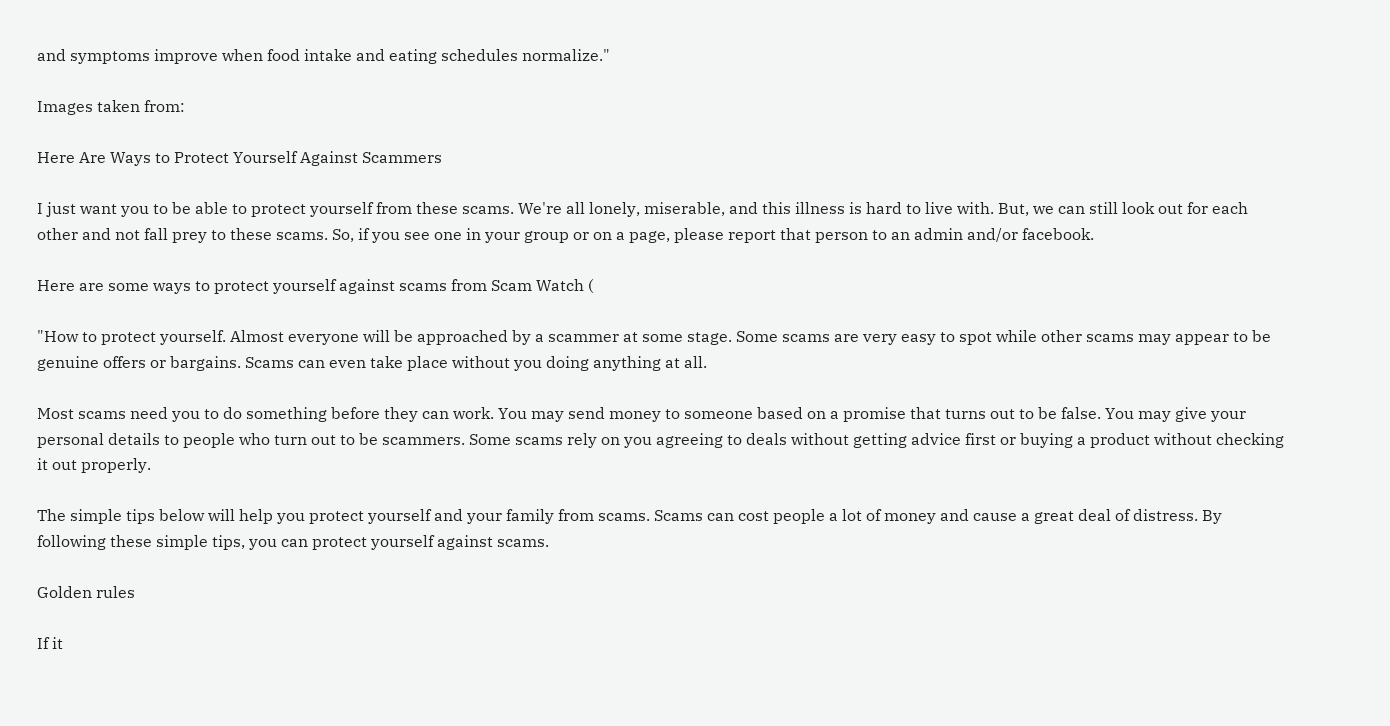and symptoms improve when food intake and eating schedules normalize."

Images taken from:

Here Are Ways to Protect Yourself Against Scammers

I just want you to be able to protect yourself from these scams. We're all lonely, miserable, and this illness is hard to live with. But, we can still look out for each other and not fall prey to these scams. So, if you see one in your group or on a page, please report that person to an admin and/or facebook.

Here are some ways to protect yourself against scams from Scam Watch (

"How to protect yourself. Almost everyone will be approached by a scammer at some stage. Some scams are very easy to spot while other scams may appear to be genuine offers or bargains. Scams can even take place without you doing anything at all.

Most scams need you to do something before they can work. You may send money to someone based on a promise that turns out to be false. You may give your personal details to people who turn out to be scammers. Some scams rely on you agreeing to deals without getting advice first or buying a product without checking it out properly.

The simple tips below will help you protect yourself and your family from scams. Scams can cost people a lot of money and cause a great deal of distress. By following these simple tips, you can protect yourself against scams.

Golden rules

If it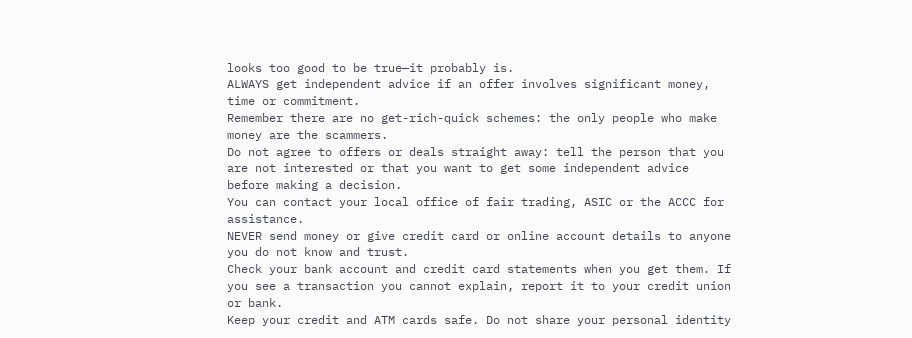looks too good to be true—it probably is.
ALWAYS get independent advice if an offer involves significant money, time or commitment.
Remember there are no get-rich-quick schemes: the only people who make money are the scammers.
Do not agree to offers or deals straight away: tell the person that you are not interested or that you want to get some independent advice before making a decision.
You can contact your local office of fair trading, ASIC or the ACCC for assistance.
NEVER send money or give credit card or online account details to anyone you do not know and trust.
Check your bank account and credit card statements when you get them. If you see a transaction you cannot explain, report it to your credit union or bank.
Keep your credit and ATM cards safe. Do not share your personal identity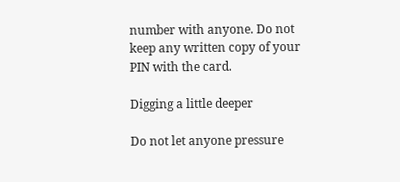number with anyone. Do not keep any written copy of your PIN with the card.

Digging a little deeper

Do not let anyone pressure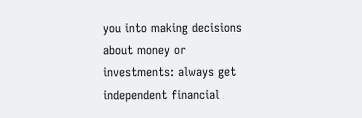you into making decisions about money or investments: always get independent financial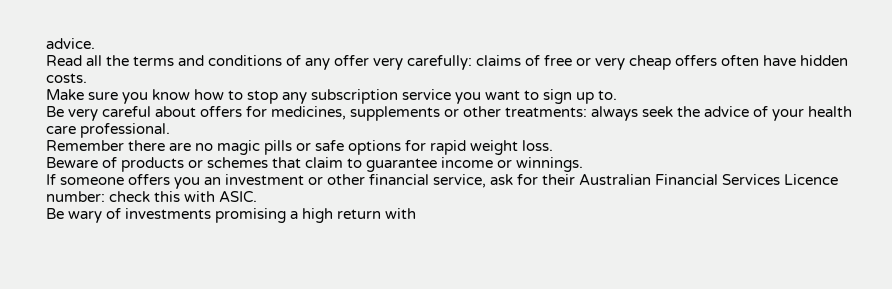advice.
Read all the terms and conditions of any offer very carefully: claims of free or very cheap offers often have hidden costs.
Make sure you know how to stop any subscription service you want to sign up to.
Be very careful about offers for medicines, supplements or other treatments: always seek the advice of your health care professional.
Remember there are no magic pills or safe options for rapid weight loss.
Beware of products or schemes that claim to guarantee income or winnings.
If someone offers you an investment or other financial service, ask for their Australian Financial Services Licence number: check this with ASIC.
Be wary of investments promising a high return with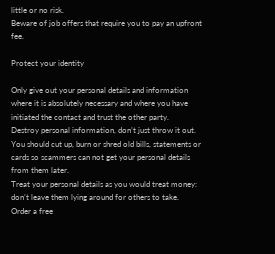little or no risk.
Beware of job offers that require you to pay an upfront fee.

Protect your identity

Only give out your personal details and information where it is absolutely necessary and where you have initiated the contact and trust the other party.
Destroy personal information, don’t just throw it out. You should cut up, burn or shred old bills, statements or cards so scammers can not get your personal details from them later.
Treat your personal details as you would treat money: don’t leave them lying around for others to take.
Order a free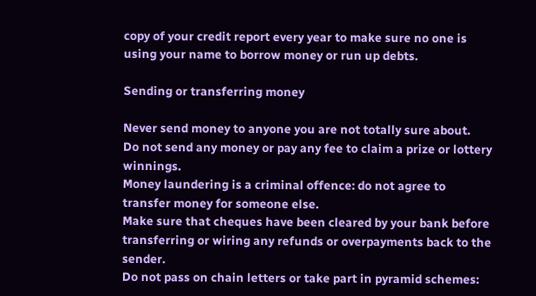copy of your credit report every year to make sure no one is using your name to borrow money or run up debts.

Sending or transferring money

Never send money to anyone you are not totally sure about.
Do not send any money or pay any fee to claim a prize or lottery winnings.
Money laundering is a criminal offence: do not agree to transfer money for someone else.
Make sure that cheques have been cleared by your bank before transferring or wiring any refunds or overpayments back to the sender.
Do not pass on chain letters or take part in pyramid schemes: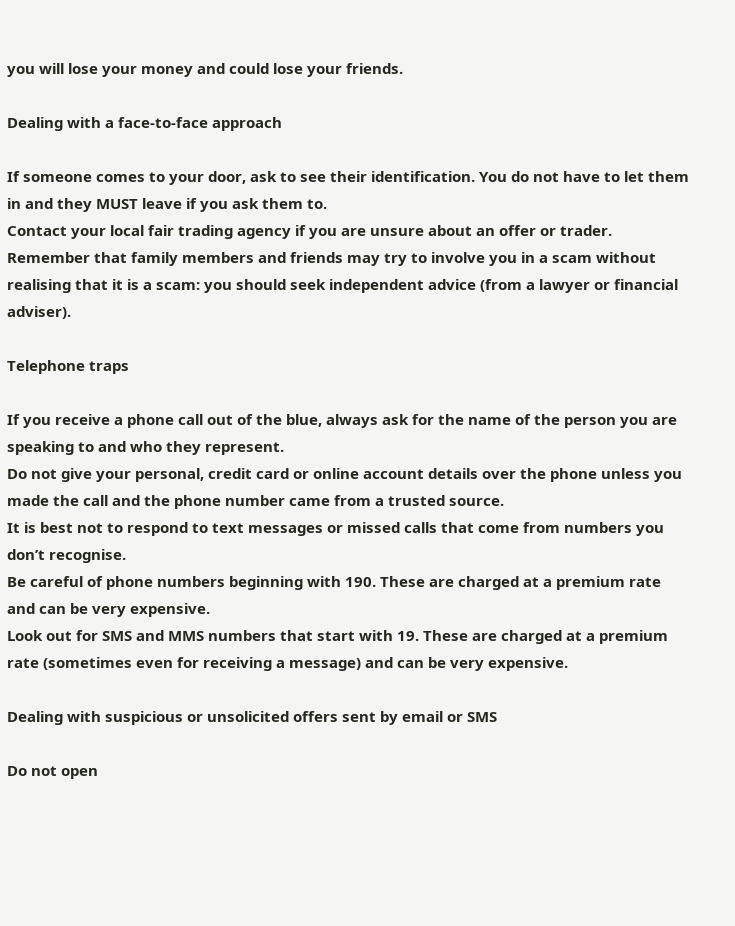you will lose your money and could lose your friends.

Dealing with a face-to-face approach

If someone comes to your door, ask to see their identification. You do not have to let them in and they MUST leave if you ask them to.
Contact your local fair trading agency if you are unsure about an offer or trader.
Remember that family members and friends may try to involve you in a scam without realising that it is a scam: you should seek independent advice (from a lawyer or financial adviser).

Telephone traps

If you receive a phone call out of the blue, always ask for the name of the person you are speaking to and who they represent.
Do not give your personal, credit card or online account details over the phone unless you made the call and the phone number came from a trusted source.
It is best not to respond to text messages or missed calls that come from numbers you don’t recognise.
Be careful of phone numbers beginning with 190. These are charged at a premium rate and can be very expensive.
Look out for SMS and MMS numbers that start with 19. These are charged at a premium rate (sometimes even for receiving a message) and can be very expensive.

Dealing with suspicious or unsolicited offers sent by email or SMS

Do not open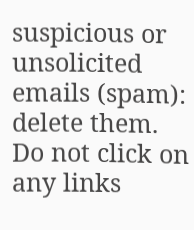suspicious or unsolicited emails (spam): delete them.
Do not click on any links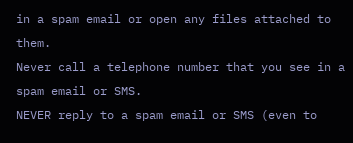in a spam email or open any files attached to them.
Never call a telephone number that you see in a spam email or SMS.
NEVER reply to a spam email or SMS (even to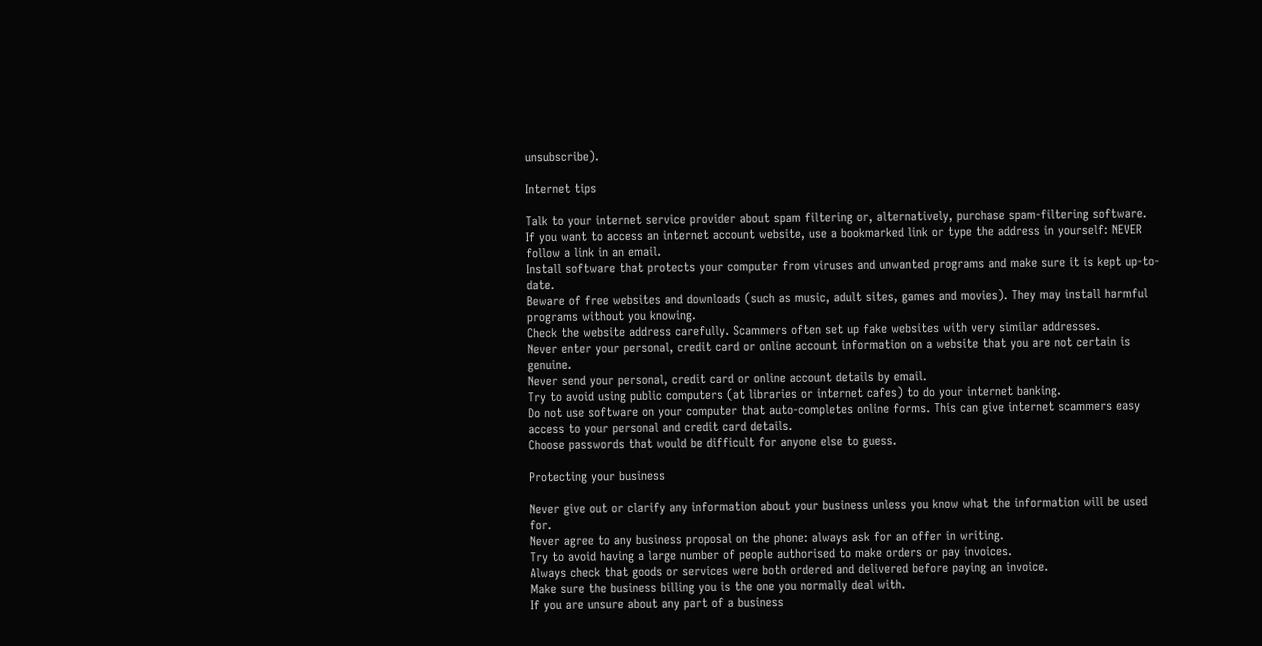unsubscribe).

Internet tips

Talk to your internet service provider about spam filtering or, alternatively, purchase spam-filtering software.
If you want to access an internet account website, use a bookmarked link or type the address in yourself: NEVER follow a link in an email.
Install software that protects your computer from viruses and unwanted programs and make sure it is kept up-to-date.
Beware of free websites and downloads (such as music, adult sites, games and movies). They may install harmful programs without you knowing.
Check the website address carefully. Scammers often set up fake websites with very similar addresses.
Never enter your personal, credit card or online account information on a website that you are not certain is genuine.
Never send your personal, credit card or online account details by email.
Try to avoid using public computers (at libraries or internet cafes) to do your internet banking.
Do not use software on your computer that auto-completes online forms. This can give internet scammers easy access to your personal and credit card details.
Choose passwords that would be difficult for anyone else to guess.

Protecting your business

Never give out or clarify any information about your business unless you know what the information will be used for.
Never agree to any business proposal on the phone: always ask for an offer in writing.
Try to avoid having a large number of people authorised to make orders or pay invoices.
Always check that goods or services were both ordered and delivered before paying an invoice.
Make sure the business billing you is the one you normally deal with.
If you are unsure about any part of a business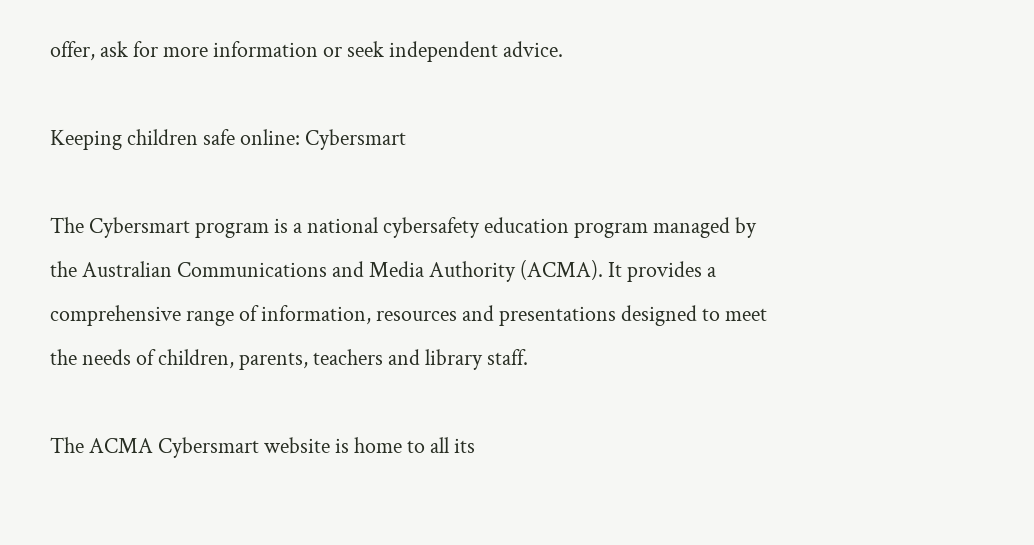offer, ask for more information or seek independent advice.

Keeping children safe online: Cybersmart

The Cybersmart program is a national cybersafety education program managed by the Australian Communications and Media Authority (ACMA). It provides a comprehensive range of information, resources and presentations designed to meet the needs of children, parents, teachers and library staff.

The ACMA Cybersmart website is home to all its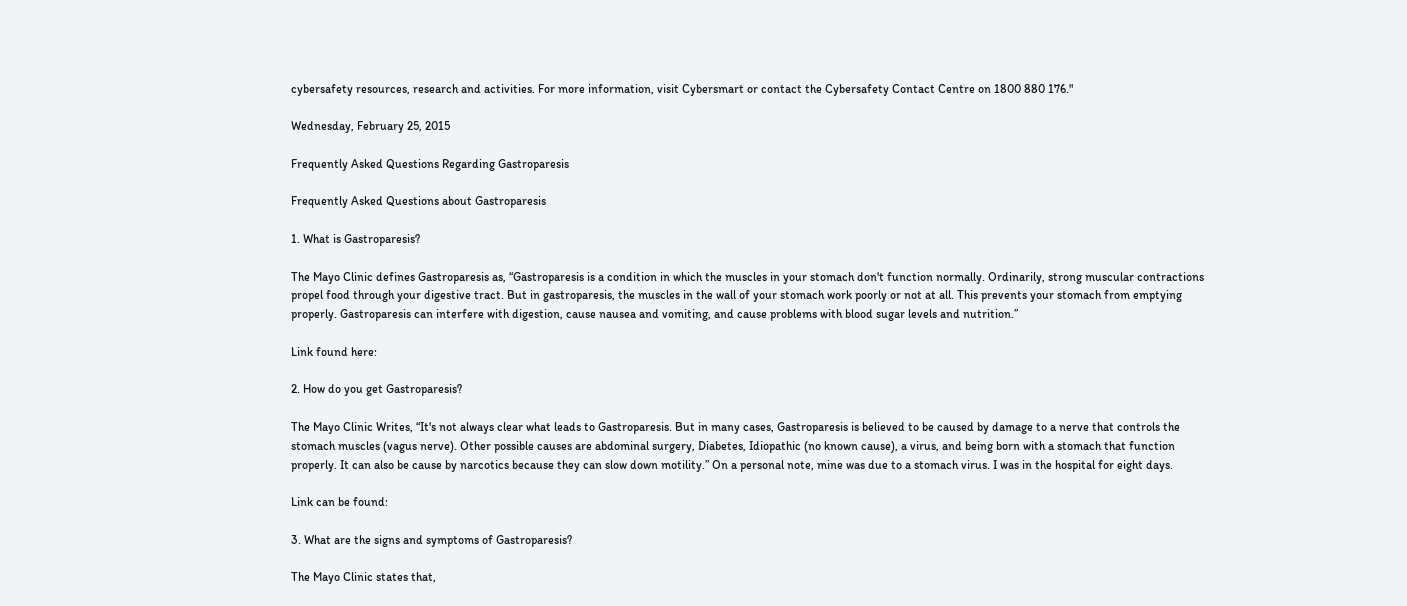cybersafety resources, research and activities. For more information, visit Cybersmart or contact the Cybersafety Contact Centre on 1800 880 176."

Wednesday, February 25, 2015

Frequently Asked Questions Regarding Gastroparesis

Frequently Asked Questions about Gastroparesis

1. What is Gastroparesis?

The Mayo Clinic defines Gastroparesis as, “Gastroparesis is a condition in which the muscles in your stomach don't function normally. Ordinarily, strong muscular contractions propel food through your digestive tract. But in gastroparesis, the muscles in the wall of your stomach work poorly or not at all. This prevents your stomach from emptying properly. Gastroparesis can interfere with digestion, cause nausea and vomiting, and cause problems with blood sugar levels and nutrition.”

Link found here:

2. How do you get Gastroparesis?

The Mayo Clinic Writes, “It's not always clear what leads to Gastroparesis. But in many cases, Gastroparesis is believed to be caused by damage to a nerve that controls the stomach muscles (vagus nerve). Other possible causes are abdominal surgery, Diabetes, Idiopathic (no known cause), a virus, and being born with a stomach that function properly. It can also be cause by narcotics because they can slow down motility.” On a personal note, mine was due to a stomach virus. I was in the hospital for eight days.

Link can be found:

3. What are the signs and symptoms of Gastroparesis?

The Mayo Clinic states that,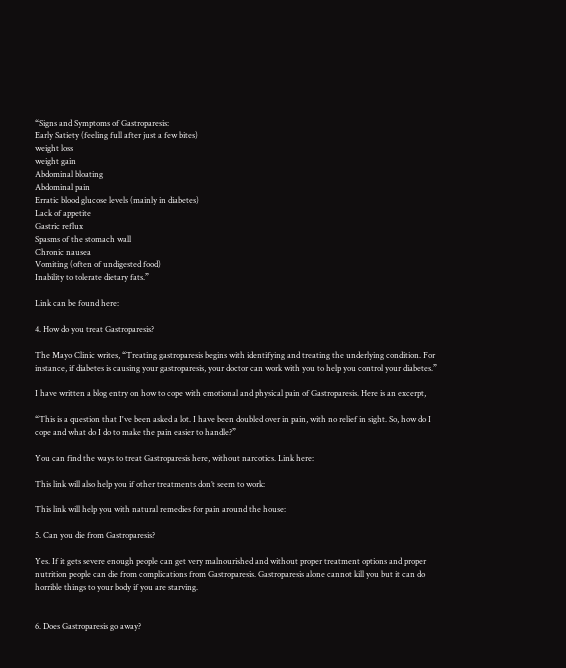“Signs and Symptoms of Gastroparesis:
Early Satiety (feeling full after just a few bites)
weight loss
weight gain
Abdominal bloating
Abdominal pain
Erratic blood glucose levels (mainly in diabetes)
Lack of appetite
Gastric reflux
Spasms of the stomach wall
Chronic nausea
Vomiting (often of undigested food)
Inability to tolerate dietary fats.”

Link can be found here:

4. How do you treat Gastroparesis?

The Mayo Clinic writes, “Treating gastroparesis begins with identifying and treating the underlying condition. For instance, if diabetes is causing your gastroparesis, your doctor can work with you to help you control your diabetes.”

I have written a blog entry on how to cope with emotional and physical pain of Gastroparesis. Here is an excerpt,

“This is a question that I've been asked a lot. I have been doubled over in pain, with no relief in sight. So, how do I cope and what do I do to make the pain easier to handle?”

You can find the ways to treat Gastroparesis here, without narcotics. Link here:

This link will also help you if other treatments don’t seem to work:

This link will help you with natural remedies for pain around the house:

5. Can you die from Gastroparesis?

Yes. If it gets severe enough people can get very malnourished and without proper treatment options and proper nutrition people can die from complications from Gastroparesis. Gastroparesis alone cannot kill you but it can do horrible things to your body if you are starving.


6. Does Gastroparesis go away?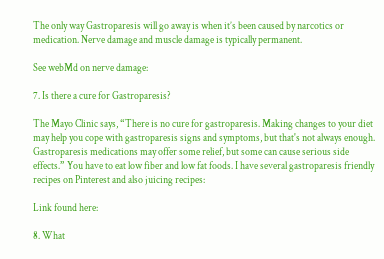The only way Gastroparesis will go away is when it’s been caused by narcotics or medication. Nerve damage and muscle damage is typically permanent.

See webMd on nerve damage:

7. Is there a cure for Gastroparesis?

The Mayo Clinic says, “There is no cure for gastroparesis. Making changes to your diet may help you cope with gastroparesis signs and symptoms, but that's not always enough. Gastroparesis medications may offer some relief, but some can cause serious side effects.” You have to eat low fiber and low fat foods. I have several gastroparesis friendly recipes on Pinterest and also juicing recipes:

Link found here:

8. What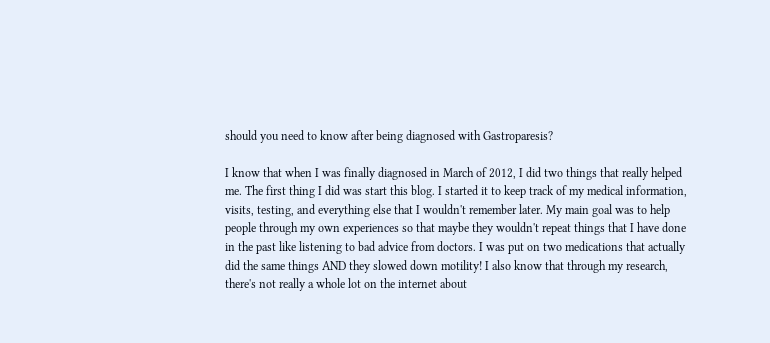should you need to know after being diagnosed with Gastroparesis?

I know that when I was finally diagnosed in March of 2012, I did two things that really helped me. The first thing I did was start this blog. I started it to keep track of my medical information, visits, testing, and everything else that I wouldn't remember later. My main goal was to help people through my own experiences so that maybe they wouldn't repeat things that I have done in the past like listening to bad advice from doctors. I was put on two medications that actually did the same things AND they slowed down motility! I also know that through my research, there's not really a whole lot on the internet about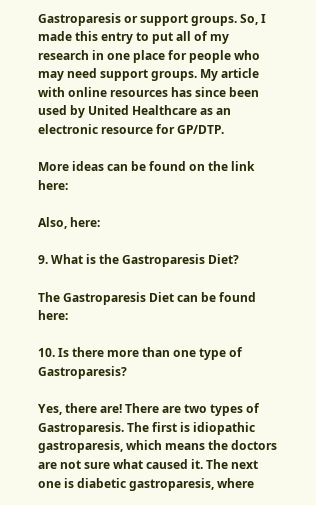Gastroparesis or support groups. So, I made this entry to put all of my research in one place for people who may need support groups. My article with online resources has since been used by United Healthcare as an electronic resource for GP/DTP.

More ideas can be found on the link here:

Also, here:

9. What is the Gastroparesis Diet?

The Gastroparesis Diet can be found here:

10. Is there more than one type of Gastroparesis?

Yes, there are! There are two types of Gastroparesis. The first is idiopathic gastroparesis, which means the doctors are not sure what caused it. The next one is diabetic gastroparesis, where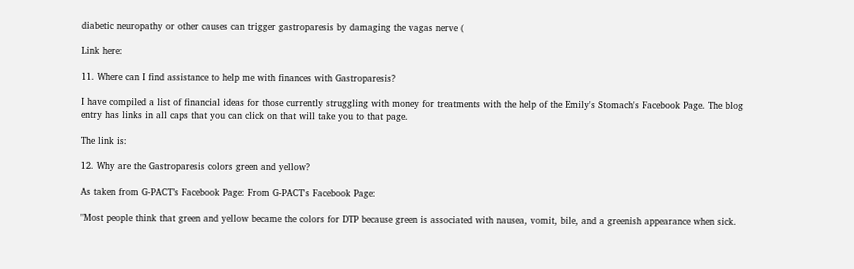diabetic neuropathy or other causes can trigger gastroparesis by damaging the vagas nerve (

Link here:

11. Where can I find assistance to help me with finances with Gastroparesis?

I have compiled a list of financial ideas for those currently struggling with money for treatments with the help of the Emily's Stomach's Facebook Page. The blog entry has links in all caps that you can click on that will take you to that page.

The link is:

12. Why are the Gastroparesis colors green and yellow?

As taken from G-PACT’s Facebook Page: From G-PACT's Facebook Page:

"Most people think that green and yellow became the colors for DTP because green is associated with nausea, vomit, bile, and a greenish appearance when sick.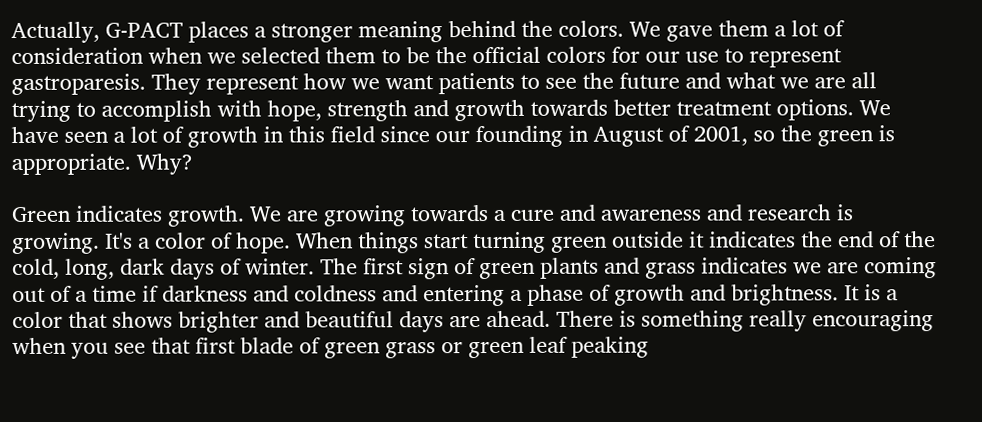Actually, G-PACT places a stronger meaning behind the colors. We gave them a lot of consideration when we selected them to be the official colors for our use to represent gastroparesis. They represent how we want patients to see the future and what we are all trying to accomplish with hope, strength and growth towards better treatment options. We have seen a lot of growth in this field since our founding in August of 2001, so the green is appropriate. Why?

Green indicates growth. We are growing towards a cure and awareness and research is growing. It's a color of hope. When things start turning green outside it indicates the end of the cold, long, dark days of winter. The first sign of green plants and grass indicates we are coming out of a time if darkness and coldness and entering a phase of growth and brightness. It is a color that shows brighter and beautiful days are ahead. There is something really encouraging when you see that first blade of green grass or green leaf peaking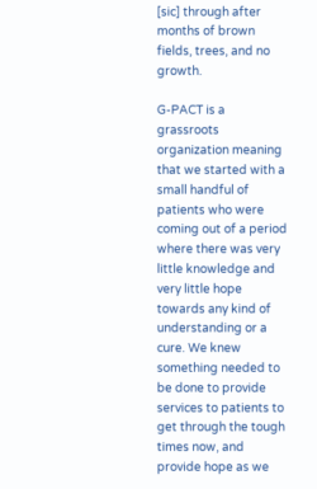[sic] through after months of brown fields, trees, and no growth.

G-PACT is a grassroots organization meaning that we started with a small handful of patients who were coming out of a period where there was very little knowledge and very little hope towards any kind of understanding or a cure. We knew something needed to be done to provide services to patients to get through the tough times now, and provide hope as we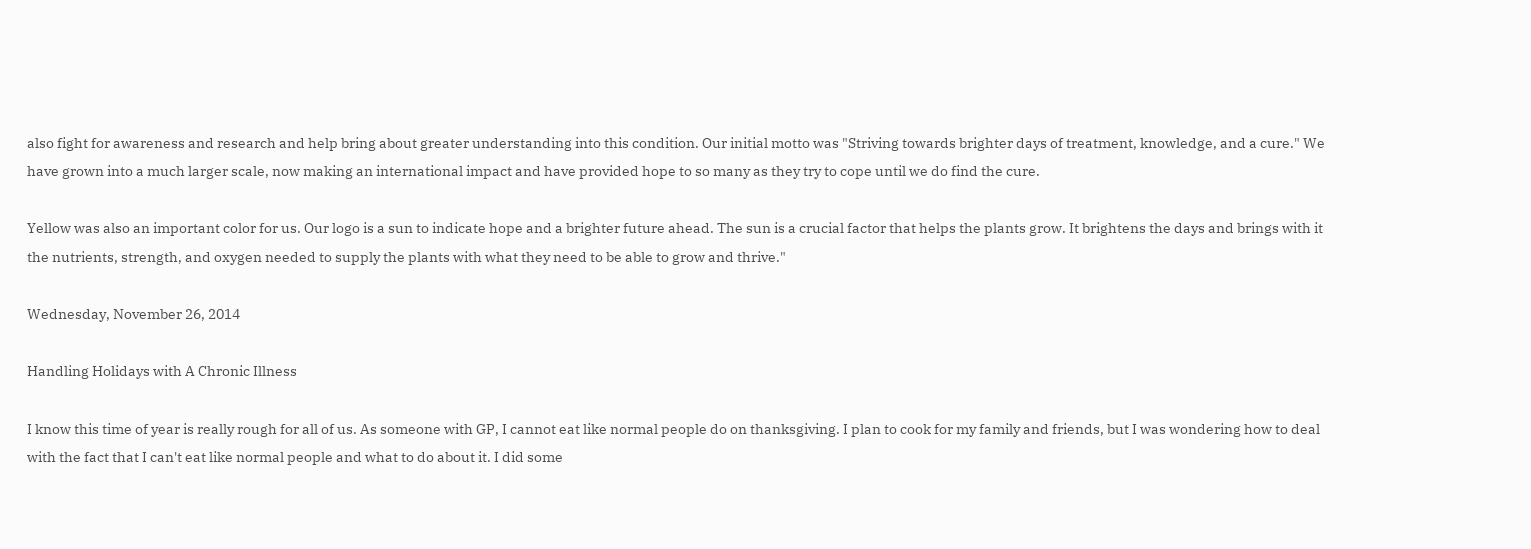also fight for awareness and research and help bring about greater understanding into this condition. Our initial motto was "Striving towards brighter days of treatment, knowledge, and a cure." We have grown into a much larger scale, now making an international impact and have provided hope to so many as they try to cope until we do find the cure.

Yellow was also an important color for us. Our logo is a sun to indicate hope and a brighter future ahead. The sun is a crucial factor that helps the plants grow. It brightens the days and brings with it the nutrients, strength, and oxygen needed to supply the plants with what they need to be able to grow and thrive."

Wednesday, November 26, 2014

Handling Holidays with A Chronic Illness

I know this time of year is really rough for all of us. As someone with GP, I cannot eat like normal people do on thanksgiving. I plan to cook for my family and friends, but I was wondering how to deal with the fact that I can't eat like normal people and what to do about it. I did some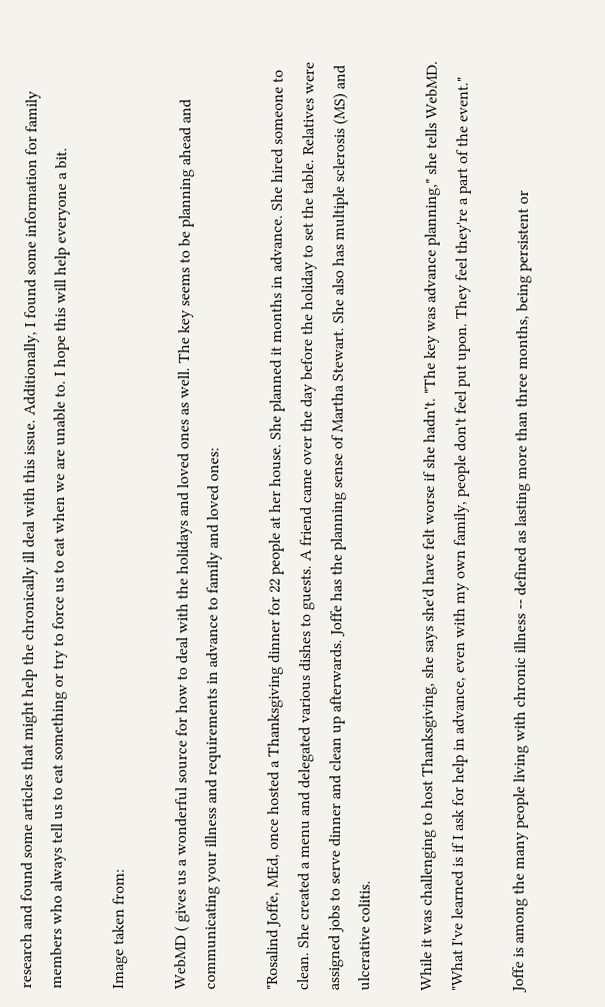research and found some articles that might help the chronically ill deal with this issue. Additionally, I found some information for family members who always tell us to eat something or try to force us to eat when we are unable to. I hope this will help everyone a bit.

Image taken from:

WebMD ( gives us a wonderful source for how to deal with the holidays and loved ones as well. The key seems to be planning ahead and communicating your illness and requirements in advance to family and loved ones:

"Rosalind Joffe, MEd, once hosted a Thanksgiving dinner for 22 people at her house. She planned it months in advance. She hired someone to clean. She created a menu and delegated various dishes to guests. A friend came over the day before the holiday to set the table. Relatives were assigned jobs to serve dinner and clean up afterwards. Joffe has the planning sense of Martha Stewart. She also has multiple sclerosis (MS) and ulcerative colitis.

While it was challenging to host Thanksgiving, she says she'd have felt worse if she hadn't. "The key was advance planning," she tells WebMD. "What I've learned is if I ask for help in advance, even with my own family, people don't feel put upon. They feel they're a part of the event."

Joffe is among the many people living with chronic illness -- defined as lasting more than three months, being persistent or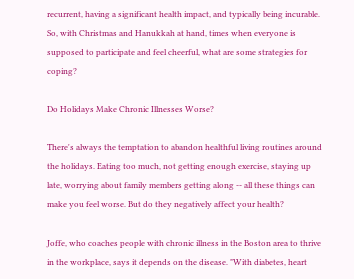recurrent, having a significant health impact, and typically being incurable. So, with Christmas and Hanukkah at hand, times when everyone is supposed to participate and feel cheerful, what are some strategies for coping?

Do Holidays Make Chronic Illnesses Worse?

There's always the temptation to abandon healthful living routines around the holidays. Eating too much, not getting enough exercise, staying up late, worrying about family members getting along -- all these things can make you feel worse. But do they negatively affect your health?

Joffe, who coaches people with chronic illness in the Boston area to thrive in the workplace, says it depends on the disease. "With diabetes, heart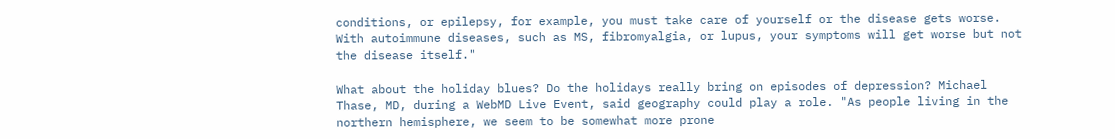conditions, or epilepsy, for example, you must take care of yourself or the disease gets worse. With autoimmune diseases, such as MS, fibromyalgia, or lupus, your symptoms will get worse but not the disease itself."

What about the holiday blues? Do the holidays really bring on episodes of depression? Michael Thase, MD, during a WebMD Live Event, said geography could play a role. "As people living in the northern hemisphere, we seem to be somewhat more prone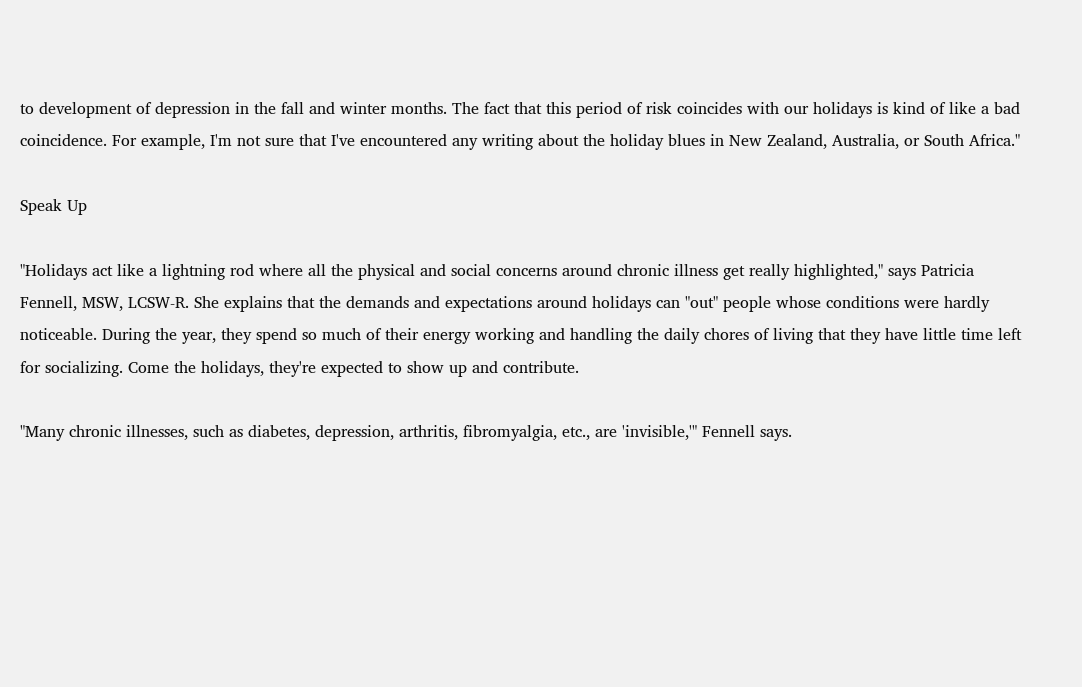to development of depression in the fall and winter months. The fact that this period of risk coincides with our holidays is kind of like a bad coincidence. For example, I'm not sure that I've encountered any writing about the holiday blues in New Zealand, Australia, or South Africa."

Speak Up

"Holidays act like a lightning rod where all the physical and social concerns around chronic illness get really highlighted," says Patricia Fennell, MSW, LCSW-R. She explains that the demands and expectations around holidays can "out" people whose conditions were hardly noticeable. During the year, they spend so much of their energy working and handling the daily chores of living that they have little time left for socializing. Come the holidays, they're expected to show up and contribute.

"Many chronic illnesses, such as diabetes, depression, arthritis, fibromyalgia, etc., are 'invisible,'" Fennell says.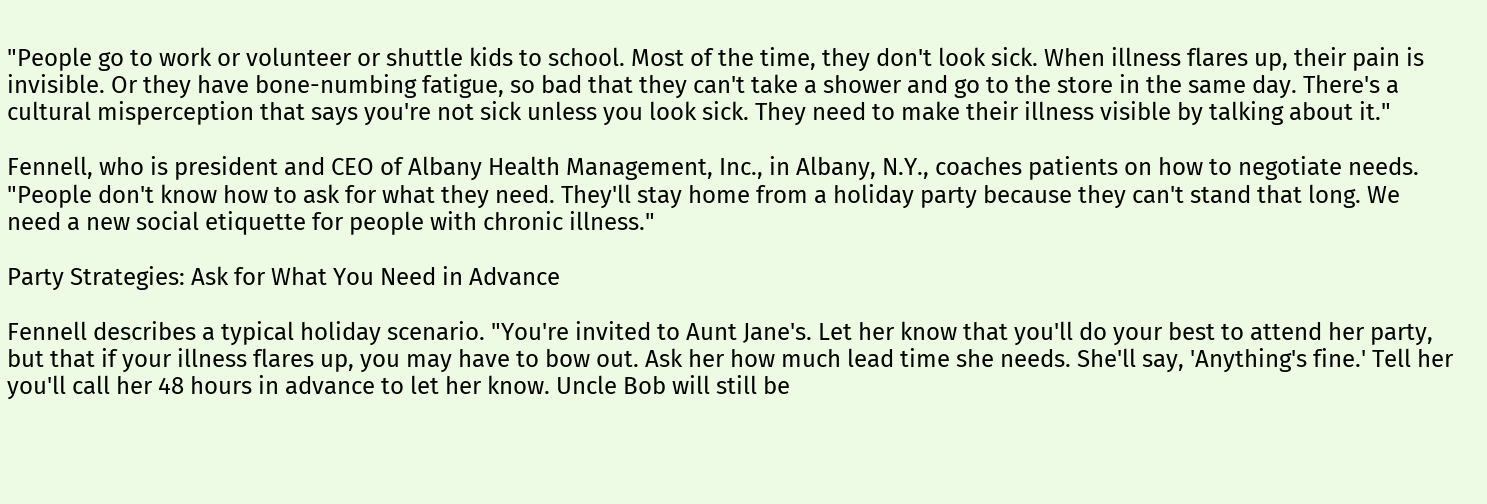"People go to work or volunteer or shuttle kids to school. Most of the time, they don't look sick. When illness flares up, their pain is invisible. Or they have bone-numbing fatigue, so bad that they can't take a shower and go to the store in the same day. There's a cultural misperception that says you're not sick unless you look sick. They need to make their illness visible by talking about it."

Fennell, who is president and CEO of Albany Health Management, Inc., in Albany, N.Y., coaches patients on how to negotiate needs. "People don't know how to ask for what they need. They'll stay home from a holiday party because they can't stand that long. We need a new social etiquette for people with chronic illness."

Party Strategies: Ask for What You Need in Advance

Fennell describes a typical holiday scenario. "You're invited to Aunt Jane's. Let her know that you'll do your best to attend her party, but that if your illness flares up, you may have to bow out. Ask her how much lead time she needs. She'll say, 'Anything's fine.' Tell her you'll call her 48 hours in advance to let her know. Uncle Bob will still be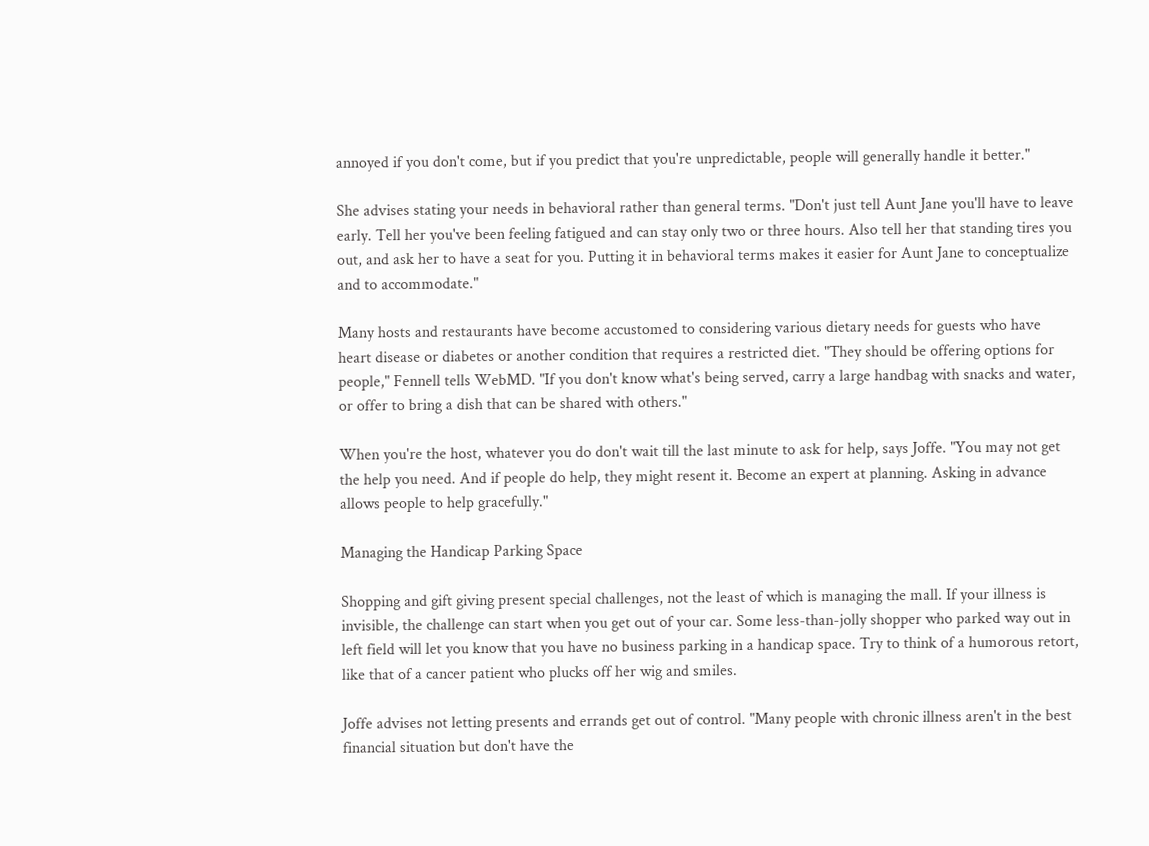annoyed if you don't come, but if you predict that you're unpredictable, people will generally handle it better."

She advises stating your needs in behavioral rather than general terms. "Don't just tell Aunt Jane you'll have to leave early. Tell her you've been feeling fatigued and can stay only two or three hours. Also tell her that standing tires you out, and ask her to have a seat for you. Putting it in behavioral terms makes it easier for Aunt Jane to conceptualize and to accommodate."

Many hosts and restaurants have become accustomed to considering various dietary needs for guests who have heart disease or diabetes or another condition that requires a restricted diet. "They should be offering options for people," Fennell tells WebMD. "If you don't know what's being served, carry a large handbag with snacks and water, or offer to bring a dish that can be shared with others."

When you're the host, whatever you do don't wait till the last minute to ask for help, says Joffe. "You may not get the help you need. And if people do help, they might resent it. Become an expert at planning. Asking in advance allows people to help gracefully."

Managing the Handicap Parking Space

Shopping and gift giving present special challenges, not the least of which is managing the mall. If your illness is invisible, the challenge can start when you get out of your car. Some less-than-jolly shopper who parked way out in left field will let you know that you have no business parking in a handicap space. Try to think of a humorous retort, like that of a cancer patient who plucks off her wig and smiles.

Joffe advises not letting presents and errands get out of control. "Many people with chronic illness aren't in the best financial situation but don't have the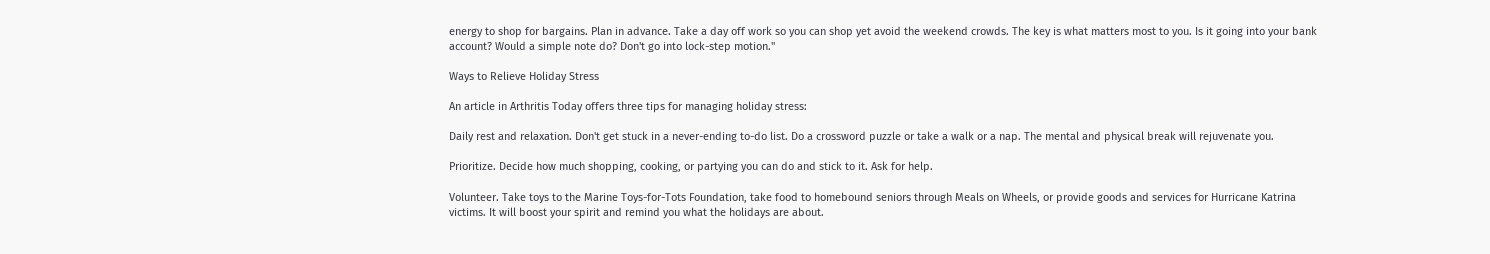energy to shop for bargains. Plan in advance. Take a day off work so you can shop yet avoid the weekend crowds. The key is what matters most to you. Is it going into your bank account? Would a simple note do? Don't go into lock-step motion."

Ways to Relieve Holiday Stress

An article in Arthritis Today offers three tips for managing holiday stress:

Daily rest and relaxation. Don't get stuck in a never-ending to-do list. Do a crossword puzzle or take a walk or a nap. The mental and physical break will rejuvenate you.

Prioritize. Decide how much shopping, cooking, or partying you can do and stick to it. Ask for help.

Volunteer. Take toys to the Marine Toys-for-Tots Foundation, take food to homebound seniors through Meals on Wheels, or provide goods and services for Hurricane Katrina victims. It will boost your spirit and remind you what the holidays are about.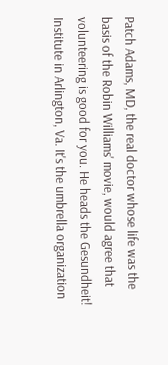Patch Adams, MD, the real doctor whose life was the basis of the Robin Williams' movie, would agree that volunteering is good for you. He heads the Gesundheit! Institute in Arlington, Va. It's the umbrella organization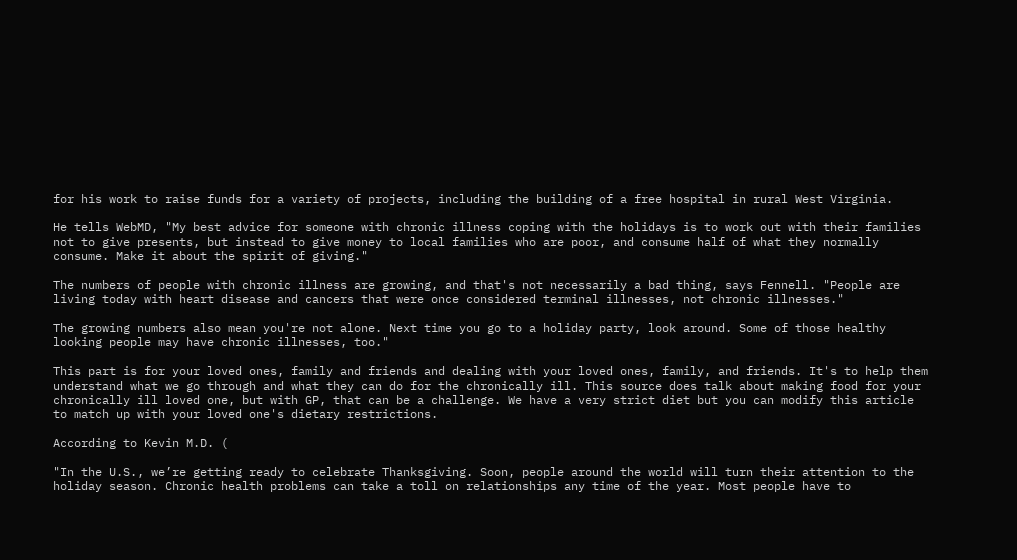for his work to raise funds for a variety of projects, including the building of a free hospital in rural West Virginia.

He tells WebMD, "My best advice for someone with chronic illness coping with the holidays is to work out with their families not to give presents, but instead to give money to local families who are poor, and consume half of what they normally consume. Make it about the spirit of giving."

The numbers of people with chronic illness are growing, and that's not necessarily a bad thing, says Fennell. "People are living today with heart disease and cancers that were once considered terminal illnesses, not chronic illnesses."

The growing numbers also mean you're not alone. Next time you go to a holiday party, look around. Some of those healthy looking people may have chronic illnesses, too."

This part is for your loved ones, family and friends and dealing with your loved ones, family, and friends. It's to help them understand what we go through and what they can do for the chronically ill. This source does talk about making food for your chronically ill loved one, but with GP, that can be a challenge. We have a very strict diet but you can modify this article to match up with your loved one's dietary restrictions.

According to Kevin M.D. (

"In the U.S., we’re getting ready to celebrate Thanksgiving. Soon, people around the world will turn their attention to the holiday season. Chronic health problems can take a toll on relationships any time of the year. Most people have to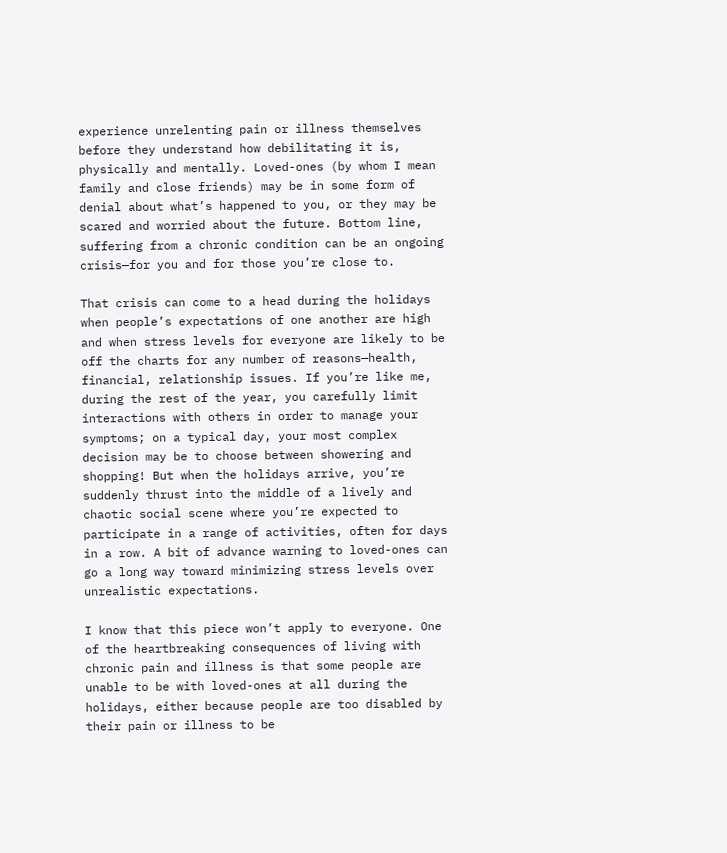experience unrelenting pain or illness themselves before they understand how debilitating it is, physically and mentally. Loved-ones (by whom I mean family and close friends) may be in some form of denial about what’s happened to you, or they may be scared and worried about the future. Bottom line, suffering from a chronic condition can be an ongoing crisis—for you and for those you’re close to.

That crisis can come to a head during the holidays when people’s expectations of one another are high and when stress levels for everyone are likely to be off the charts for any number of reasons—health, financial, relationship issues. If you’re like me, during the rest of the year, you carefully limit interactions with others in order to manage your symptoms; on a typical day, your most complex decision may be to choose between showering and shopping! But when the holidays arrive, you’re suddenly thrust into the middle of a lively and chaotic social scene where you’re expected to participate in a range of activities, often for days in a row. A bit of advance warning to loved-ones can go a long way toward minimizing stress levels over unrealistic expectations.

I know that this piece won’t apply to everyone. One of the heartbreaking consequences of living with chronic pain and illness is that some people are unable to be with loved-ones at all during the holidays, either because people are too disabled by their pain or illness to be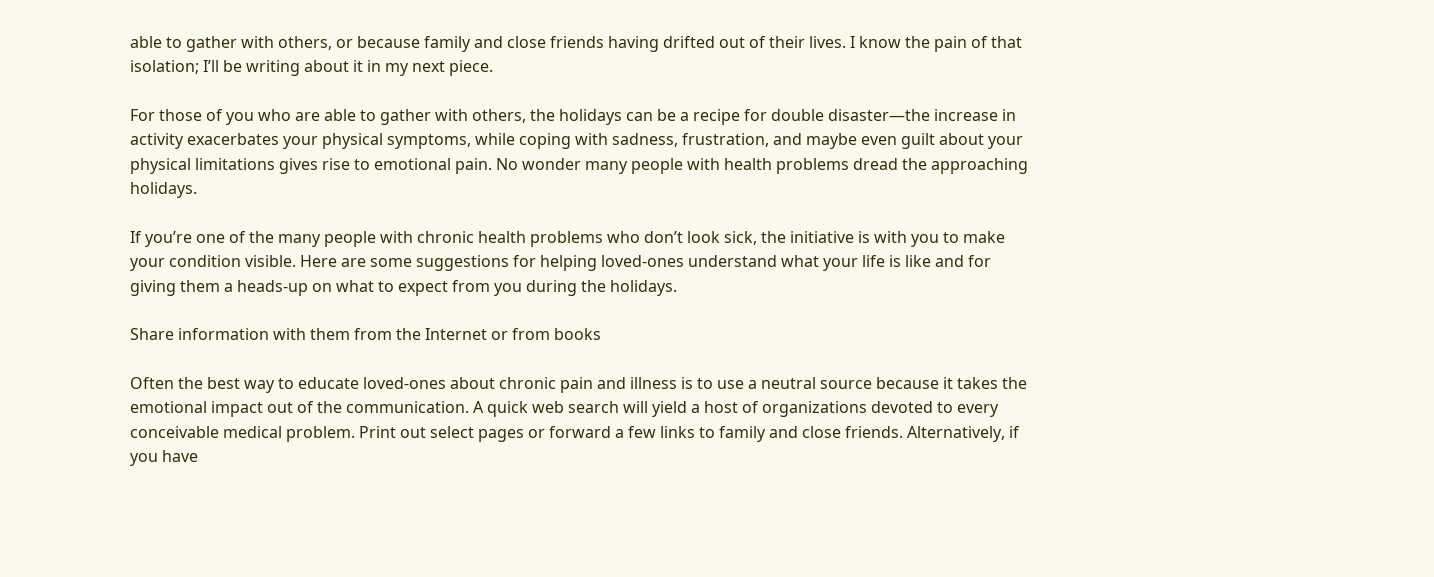able to gather with others, or because family and close friends having drifted out of their lives. I know the pain of that isolation; I’ll be writing about it in my next piece.

For those of you who are able to gather with others, the holidays can be a recipe for double disaster—the increase in activity exacerbates your physical symptoms, while coping with sadness, frustration, and maybe even guilt about your physical limitations gives rise to emotional pain. No wonder many people with health problems dread the approaching holidays.

If you’re one of the many people with chronic health problems who don’t look sick, the initiative is with you to make your condition visible. Here are some suggestions for helping loved-ones understand what your life is like and for giving them a heads-up on what to expect from you during the holidays.

Share information with them from the Internet or from books

Often the best way to educate loved-ones about chronic pain and illness is to use a neutral source because it takes the emotional impact out of the communication. A quick web search will yield a host of organizations devoted to every conceivable medical problem. Print out select pages or forward a few links to family and close friends. Alternatively, if you have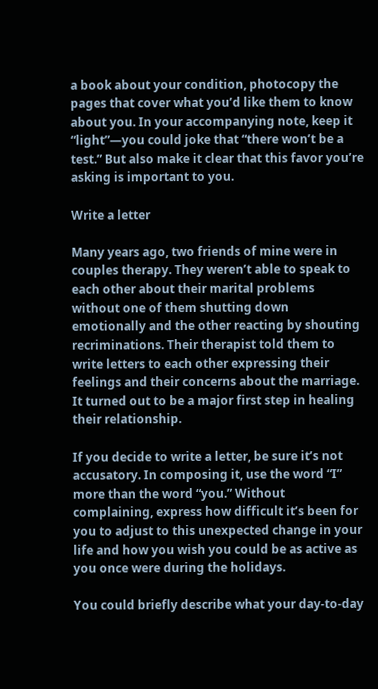a book about your condition, photocopy the pages that cover what you’d like them to know about you. In your accompanying note, keep it “light”—you could joke that “there won’t be a test.” But also make it clear that this favor you’re asking is important to you.

Write a letter

Many years ago, two friends of mine were in couples therapy. They weren’t able to speak to each other about their marital problems without one of them shutting down emotionally and the other reacting by shouting recriminations. Their therapist told them to write letters to each other expressing their feelings and their concerns about the marriage. It turned out to be a major first step in healing their relationship.

If you decide to write a letter, be sure it’s not accusatory. In composing it, use the word “I” more than the word “you.” Without complaining, express how difficult it’s been for you to adjust to this unexpected change in your life and how you wish you could be as active as you once were during the holidays.

You could briefly describe what your day-to-day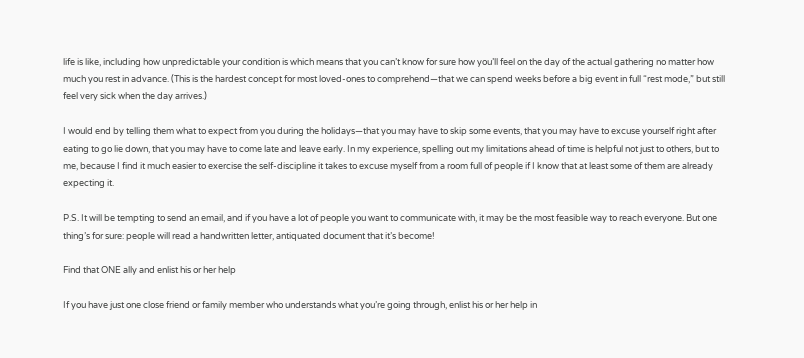life is like, including how unpredictable your condition is which means that you can’t know for sure how you’ll feel on the day of the actual gathering no matter how much you rest in advance. (This is the hardest concept for most loved-ones to comprehend—that we can spend weeks before a big event in full “rest mode,” but still feel very sick when the day arrives.)

I would end by telling them what to expect from you during the holidays—that you may have to skip some events, that you may have to excuse yourself right after eating to go lie down, that you may have to come late and leave early. In my experience, spelling out my limitations ahead of time is helpful not just to others, but to me, because I find it much easier to exercise the self-discipline it takes to excuse myself from a room full of people if I know that at least some of them are already expecting it.

P.S. It will be tempting to send an email, and if you have a lot of people you want to communicate with, it may be the most feasible way to reach everyone. But one thing’s for sure: people will read a handwritten letter, antiquated document that it’s become!

Find that ONE ally and enlist his or her help

If you have just one close friend or family member who understands what you’re going through, enlist his or her help in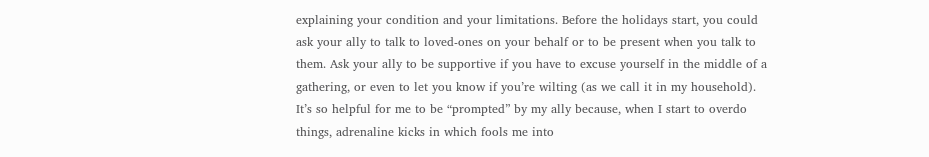explaining your condition and your limitations. Before the holidays start, you could ask your ally to talk to loved-ones on your behalf or to be present when you talk to them. Ask your ally to be supportive if you have to excuse yourself in the middle of a gathering, or even to let you know if you’re wilting (as we call it in my household). It’s so helpful for me to be “prompted” by my ally because, when I start to overdo things, adrenaline kicks in which fools me into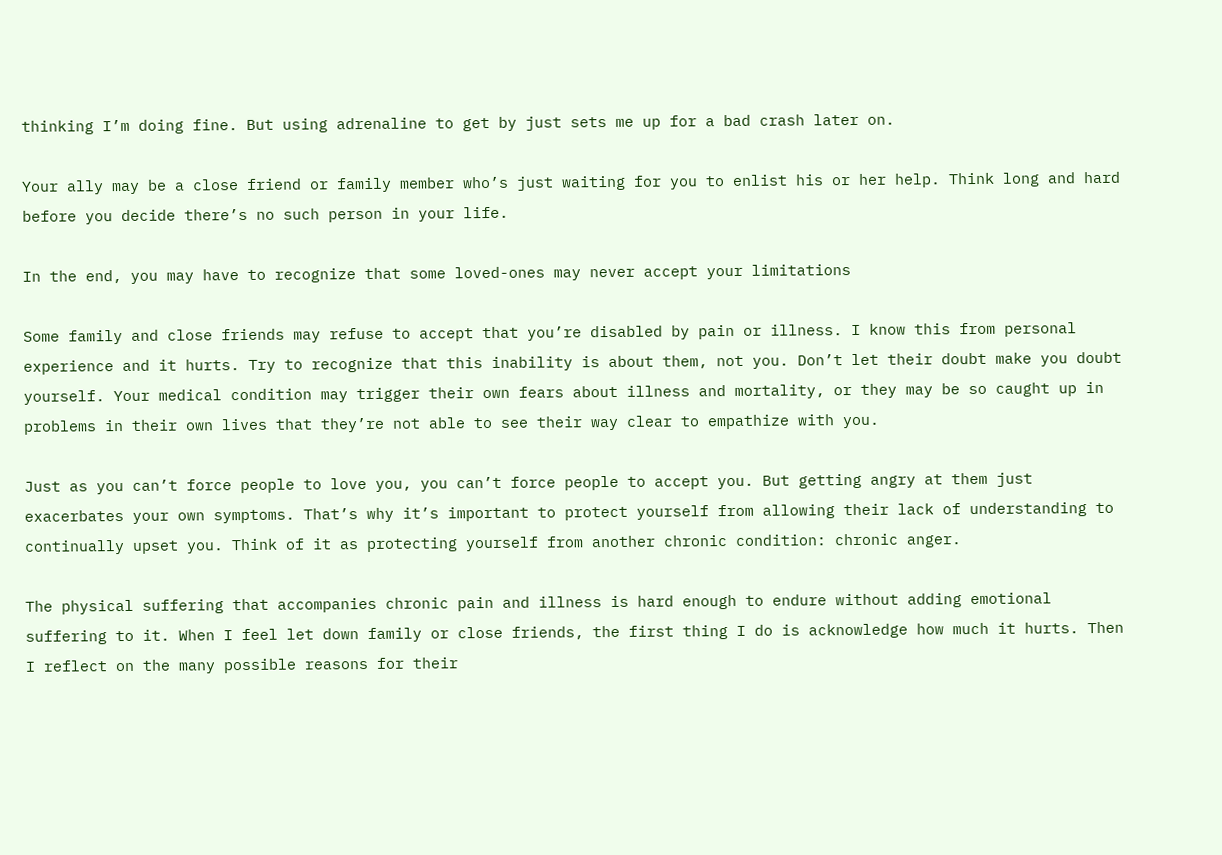thinking I’m doing fine. But using adrenaline to get by just sets me up for a bad crash later on.

Your ally may be a close friend or family member who’s just waiting for you to enlist his or her help. Think long and hard before you decide there’s no such person in your life.

In the end, you may have to recognize that some loved-ones may never accept your limitations

Some family and close friends may refuse to accept that you’re disabled by pain or illness. I know this from personal experience and it hurts. Try to recognize that this inability is about them, not you. Don’t let their doubt make you doubt yourself. Your medical condition may trigger their own fears about illness and mortality, or they may be so caught up in problems in their own lives that they’re not able to see their way clear to empathize with you.

Just as you can’t force people to love you, you can’t force people to accept you. But getting angry at them just exacerbates your own symptoms. That’s why it’s important to protect yourself from allowing their lack of understanding to continually upset you. Think of it as protecting yourself from another chronic condition: chronic anger.

The physical suffering that accompanies chronic pain and illness is hard enough to endure without adding emotional suffering to it. When I feel let down family or close friends, the first thing I do is acknowledge how much it hurts. Then I reflect on the many possible reasons for their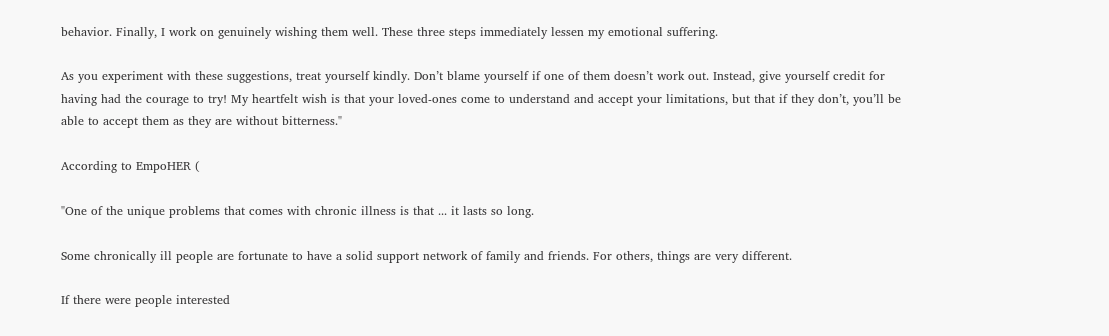behavior. Finally, I work on genuinely wishing them well. These three steps immediately lessen my emotional suffering.

As you experiment with these suggestions, treat yourself kindly. Don’t blame yourself if one of them doesn’t work out. Instead, give yourself credit for having had the courage to try! My heartfelt wish is that your loved-ones come to understand and accept your limitations, but that if they don’t, you’ll be able to accept them as they are without bitterness."

According to EmpoHER (

"One of the unique problems that comes with chronic illness is that ... it lasts so long.

Some chronically ill people are fortunate to have a solid support network of family and friends. For others, things are very different.

If there were people interested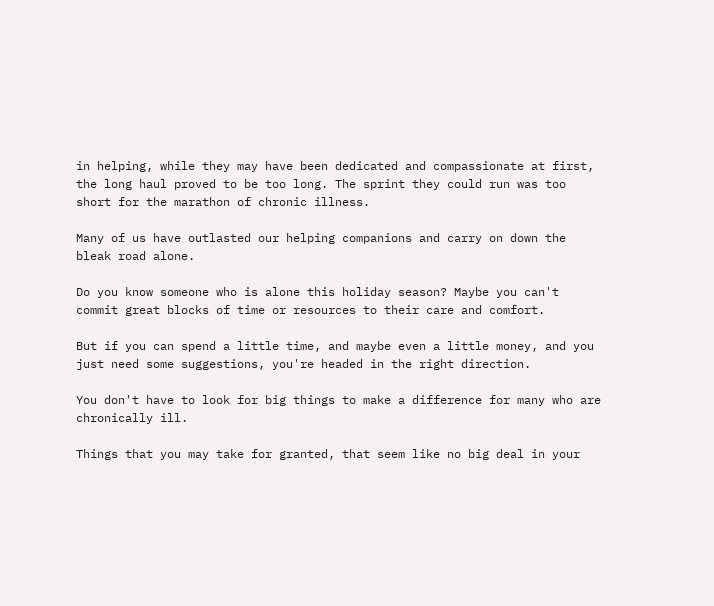in helping, while they may have been dedicated and compassionate at first, the long haul proved to be too long. The sprint they could run was too short for the marathon of chronic illness.

Many of us have outlasted our helping companions and carry on down the bleak road alone.

Do you know someone who is alone this holiday season? Maybe you can't commit great blocks of time or resources to their care and comfort.

But if you can spend a little time, and maybe even a little money, and you just need some suggestions, you're headed in the right direction.

You don't have to look for big things to make a difference for many who are chronically ill.

Things that you may take for granted, that seem like no big deal in your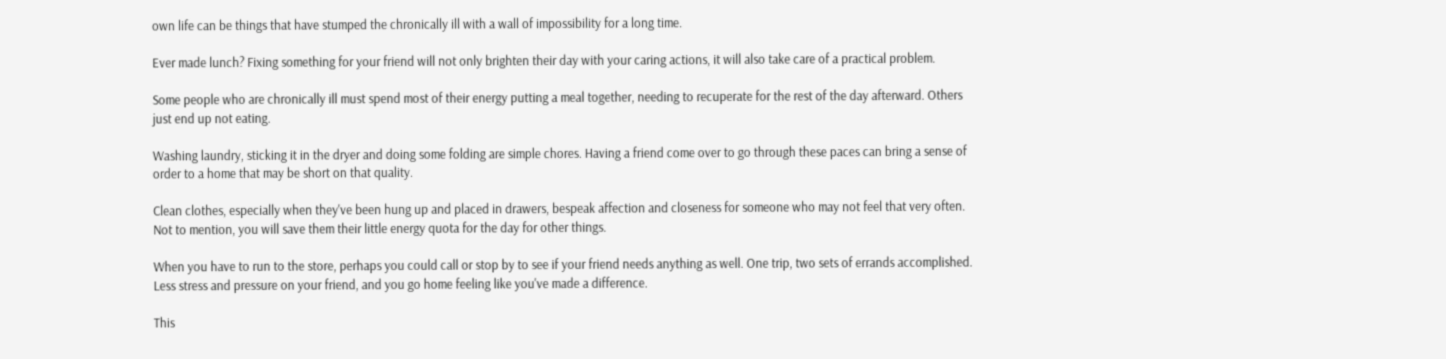own life can be things that have stumped the chronically ill with a wall of impossibility for a long time.

Ever made lunch? Fixing something for your friend will not only brighten their day with your caring actions, it will also take care of a practical problem.

Some people who are chronically ill must spend most of their energy putting a meal together, needing to recuperate for the rest of the day afterward. Others just end up not eating.

Washing laundry, sticking it in the dryer and doing some folding are simple chores. Having a friend come over to go through these paces can bring a sense of order to a home that may be short on that quality.

Clean clothes, especially when they've been hung up and placed in drawers, bespeak affection and closeness for someone who may not feel that very often. Not to mention, you will save them their little energy quota for the day for other things.

When you have to run to the store, perhaps you could call or stop by to see if your friend needs anything as well. One trip, two sets of errands accomplished. Less stress and pressure on your friend, and you go home feeling like you've made a difference.

This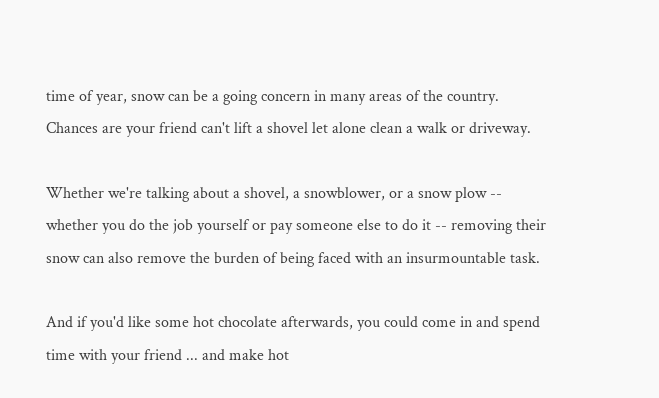time of year, snow can be a going concern in many areas of the country. Chances are your friend can't lift a shovel let alone clean a walk or driveway.

Whether we're talking about a shovel, a snowblower, or a snow plow -- whether you do the job yourself or pay someone else to do it -- removing their snow can also remove the burden of being faced with an insurmountable task.

And if you'd like some hot chocolate afterwards, you could come in and spend time with your friend ... and make hot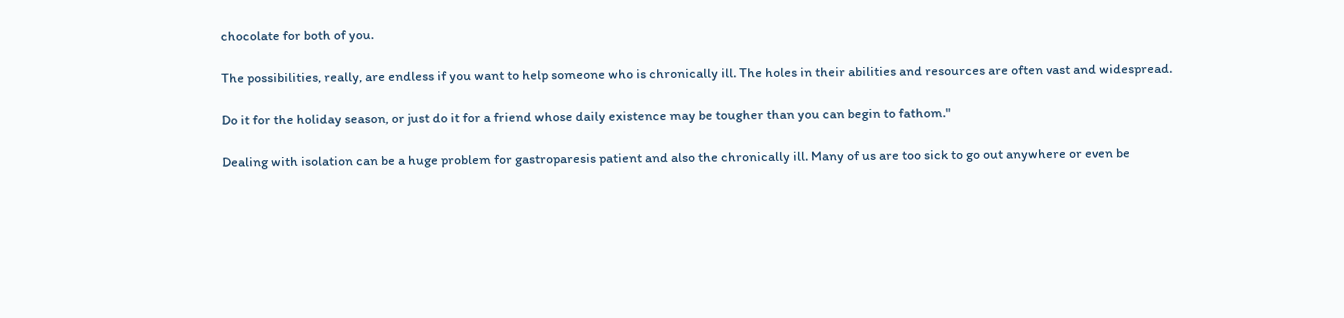chocolate for both of you.

The possibilities, really, are endless if you want to help someone who is chronically ill. The holes in their abilities and resources are often vast and widespread.

Do it for the holiday season, or just do it for a friend whose daily existence may be tougher than you can begin to fathom."

Dealing with isolation can be a huge problem for gastroparesis patient and also the chronically ill. Many of us are too sick to go out anywhere or even be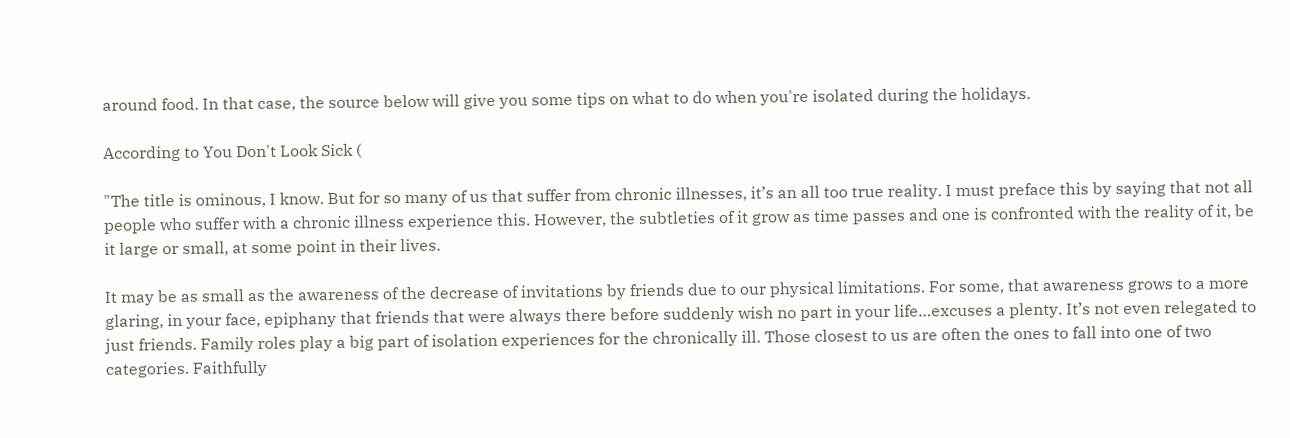around food. In that case, the source below will give you some tips on what to do when you're isolated during the holidays.

According to You Don't Look Sick (

"The title is ominous, I know. But for so many of us that suffer from chronic illnesses, it’s an all too true reality. I must preface this by saying that not all people who suffer with a chronic illness experience this. However, the subtleties of it grow as time passes and one is confronted with the reality of it, be it large or small, at some point in their lives.

It may be as small as the awareness of the decrease of invitations by friends due to our physical limitations. For some, that awareness grows to a more glaring, in your face, epiphany that friends that were always there before suddenly wish no part in your life…excuses a plenty. It’s not even relegated to just friends. Family roles play a big part of isolation experiences for the chronically ill. Those closest to us are often the ones to fall into one of two categories. Faithfully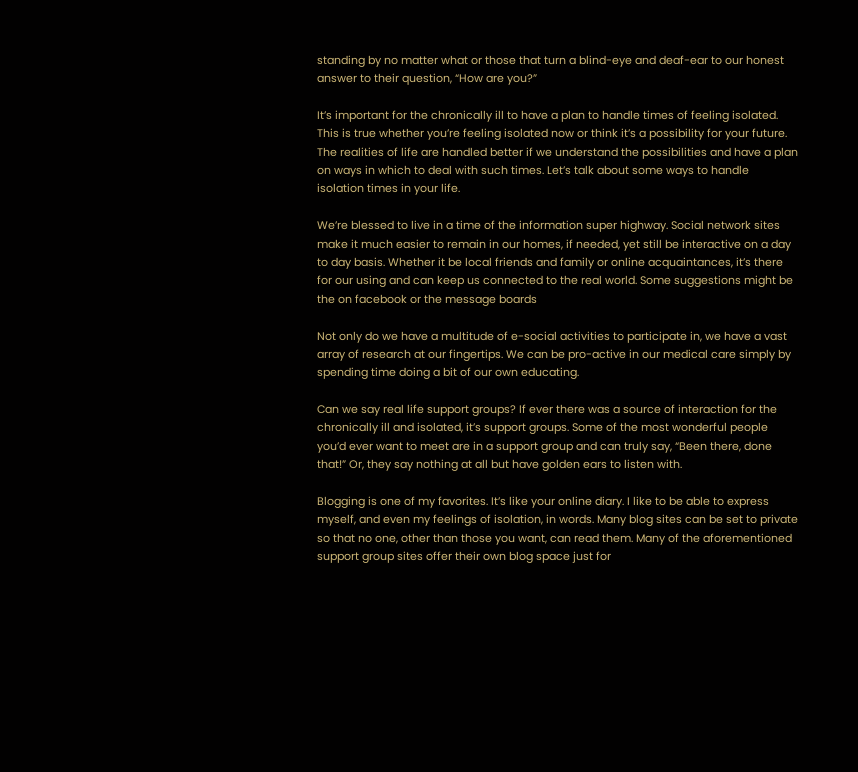standing by no matter what or those that turn a blind-eye and deaf-ear to our honest answer to their question, “How are you?”

It’s important for the chronically ill to have a plan to handle times of feeling isolated. This is true whether you’re feeling isolated now or think it’s a possibility for your future. The realities of life are handled better if we understand the possibilities and have a plan on ways in which to deal with such times. Let’s talk about some ways to handle isolation times in your life.

We’re blessed to live in a time of the information super highway. Social network sites make it much easier to remain in our homes, if needed, yet still be interactive on a day to day basis. Whether it be local friends and family or online acquaintances, it’s there for our using and can keep us connected to the real world. Some suggestions might be the on facebook or the message boards

Not only do we have a multitude of e-social activities to participate in, we have a vast array of research at our fingertips. We can be pro-active in our medical care simply by spending time doing a bit of our own educating.

Can we say real life support groups? If ever there was a source of interaction for the chronically ill and isolated, it’s support groups. Some of the most wonderful people you’d ever want to meet are in a support group and can truly say, “Been there, done that!” Or, they say nothing at all but have golden ears to listen with.

Blogging is one of my favorites. It’s like your online diary. I like to be able to express myself, and even my feelings of isolation, in words. Many blog sites can be set to private so that no one, other than those you want, can read them. Many of the aforementioned support group sites offer their own blog space just for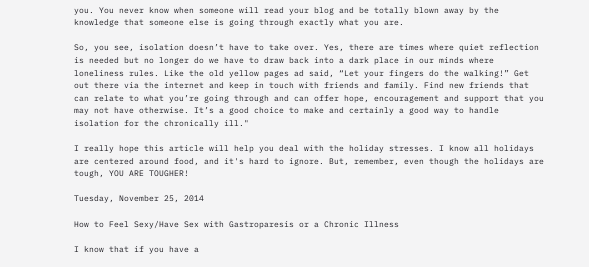you. You never know when someone will read your blog and be totally blown away by the knowledge that someone else is going through exactly what you are.

So, you see, isolation doesn’t have to take over. Yes, there are times where quiet reflection is needed but no longer do we have to draw back into a dark place in our minds where loneliness rules. Like the old yellow pages ad said, “Let your fingers do the walking!” Get out there via the internet and keep in touch with friends and family. Find new friends that can relate to what you’re going through and can offer hope, encouragement and support that you may not have otherwise. It’s a good choice to make and certainly a good way to handle isolation for the chronically ill."

I really hope this article will help you deal with the holiday stresses. I know all holidays are centered around food, and it's hard to ignore. But, remember, even though the holidays are tough, YOU ARE TOUGHER!

Tuesday, November 25, 2014

How to Feel Sexy/Have Sex with Gastroparesis or a Chronic Illness

I know that if you have a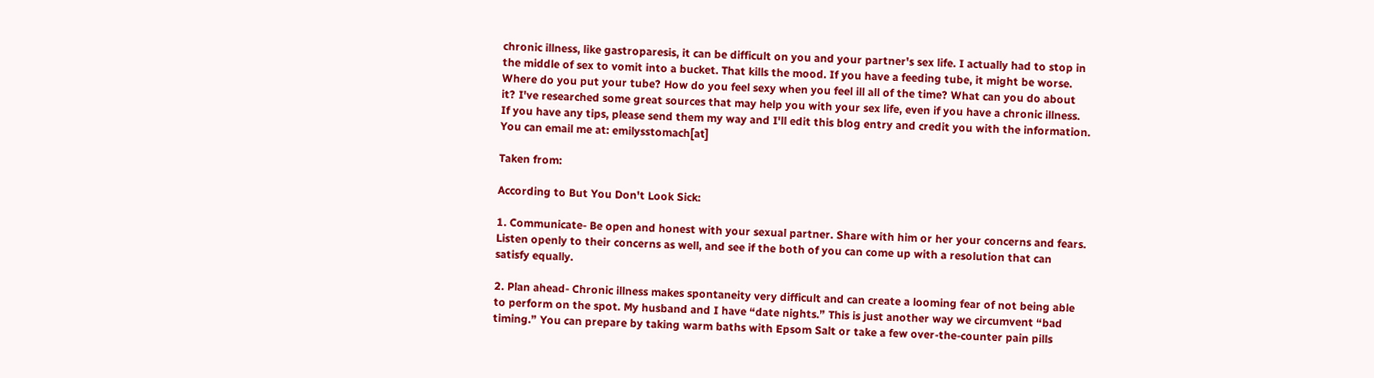chronic illness, like gastroparesis, it can be difficult on you and your partner's sex life. I actually had to stop in the middle of sex to vomit into a bucket. That kills the mood. If you have a feeding tube, it might be worse. Where do you put your tube? How do you feel sexy when you feel ill all of the time? What can you do about it? I've researched some great sources that may help you with your sex life, even if you have a chronic illness. If you have any tips, please send them my way and I'll edit this blog entry and credit you with the information. You can email me at: emilysstomach[at]

Taken from:

According to But You Don't Look Sick:

1. Communicate- Be open and honest with your sexual partner. Share with him or her your concerns and fears. Listen openly to their concerns as well, and see if the both of you can come up with a resolution that can satisfy equally.

2. Plan ahead- Chronic illness makes spontaneity very difficult and can create a looming fear of not being able to perform on the spot. My husband and I have “date nights.” This is just another way we circumvent “bad timing.” You can prepare by taking warm baths with Epsom Salt or take a few over-the-counter pain pills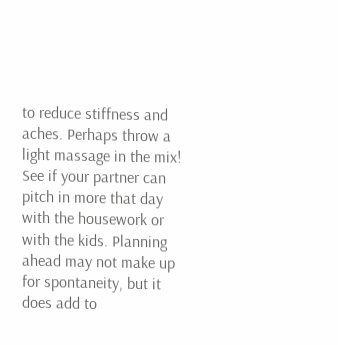to reduce stiffness and aches. Perhaps throw a light massage in the mix! See if your partner can pitch in more that day with the housework or with the kids. Planning ahead may not make up for spontaneity, but it does add to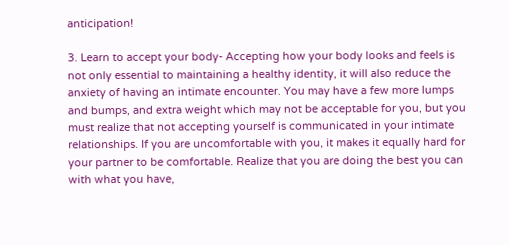anticipation!

3. Learn to accept your body- Accepting how your body looks and feels is not only essential to maintaining a healthy identity, it will also reduce the anxiety of having an intimate encounter. You may have a few more lumps and bumps, and extra weight which may not be acceptable for you, but you must realize that not accepting yourself is communicated in your intimate relationships. If you are uncomfortable with you, it makes it equally hard for your partner to be comfortable. Realize that you are doing the best you can with what you have,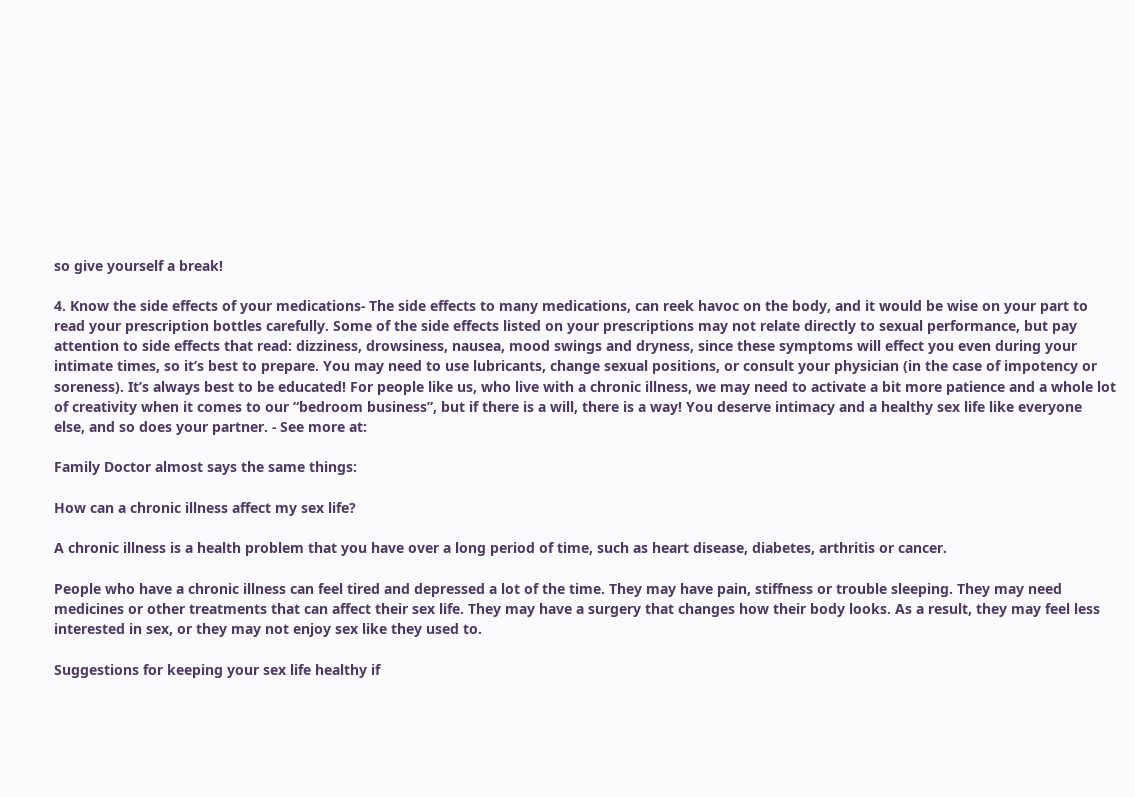so give yourself a break!

4. Know the side effects of your medications- The side effects to many medications, can reek havoc on the body, and it would be wise on your part to read your prescription bottles carefully. Some of the side effects listed on your prescriptions may not relate directly to sexual performance, but pay attention to side effects that read: dizziness, drowsiness, nausea, mood swings and dryness, since these symptoms will effect you even during your intimate times, so it’s best to prepare. You may need to use lubricants, change sexual positions, or consult your physician (in the case of impotency or soreness). It’s always best to be educated! For people like us, who live with a chronic illness, we may need to activate a bit more patience and a whole lot of creativity when it comes to our “bedroom business”, but if there is a will, there is a way! You deserve intimacy and a healthy sex life like everyone else, and so does your partner. - See more at:

Family Doctor almost says the same things:

How can a chronic illness affect my sex life?

A chronic illness is a health problem that you have over a long period of time, such as heart disease, diabetes, arthritis or cancer.

People who have a chronic illness can feel tired and depressed a lot of the time. They may have pain, stiffness or trouble sleeping. They may need medicines or other treatments that can affect their sex life. They may have a surgery that changes how their body looks. As a result, they may feel less interested in sex, or they may not enjoy sex like they used to.

Suggestions for keeping your sex life healthy if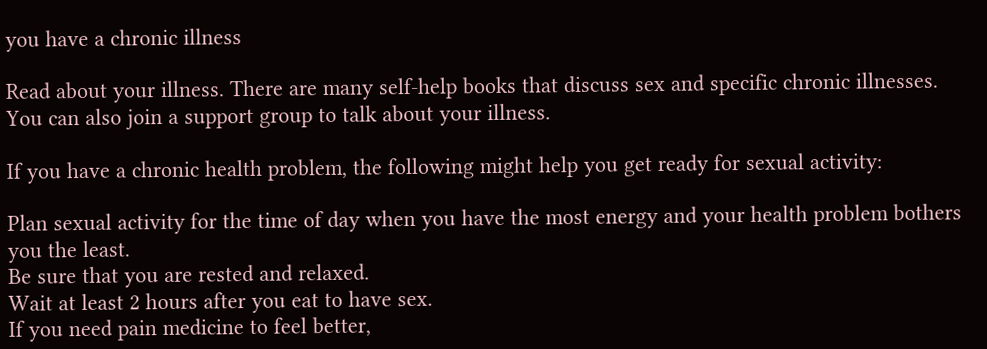you have a chronic illness

Read about your illness. There are many self-help books that discuss sex and specific chronic illnesses. You can also join a support group to talk about your illness.

If you have a chronic health problem, the following might help you get ready for sexual activity:

Plan sexual activity for the time of day when you have the most energy and your health problem bothers you the least.
Be sure that you are rested and relaxed.
Wait at least 2 hours after you eat to have sex.
If you need pain medicine to feel better,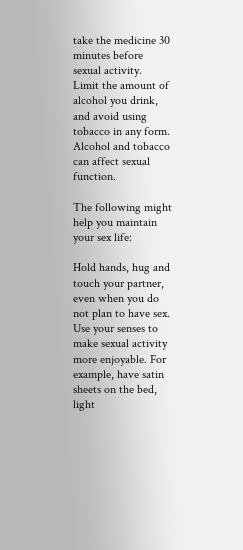take the medicine 30 minutes before sexual activity.
Limit the amount of alcohol you drink, and avoid using tobacco in any form. Alcohol and tobacco can affect sexual function.

The following might help you maintain your sex life:

Hold hands, hug and touch your partner, even when you do not plan to have sex.
Use your senses to make sexual activity more enjoyable. For example, have satin sheets on the bed, light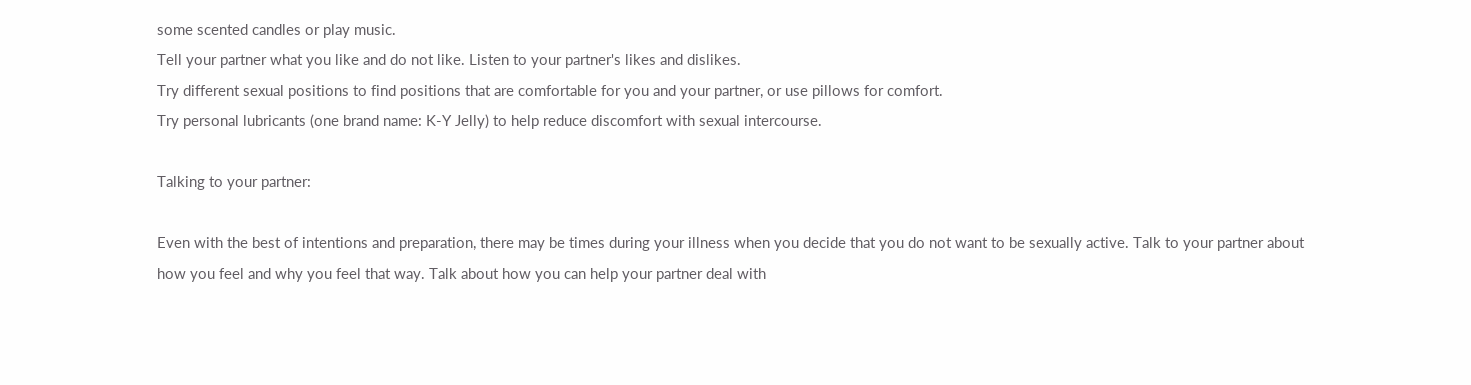some scented candles or play music.
Tell your partner what you like and do not like. Listen to your partner's likes and dislikes.
Try different sexual positions to find positions that are comfortable for you and your partner, or use pillows for comfort.
Try personal lubricants (one brand name: K-Y Jelly) to help reduce discomfort with sexual intercourse.

Talking to your partner:

Even with the best of intentions and preparation, there may be times during your illness when you decide that you do not want to be sexually active. Talk to your partner about how you feel and why you feel that way. Talk about how you can help your partner deal with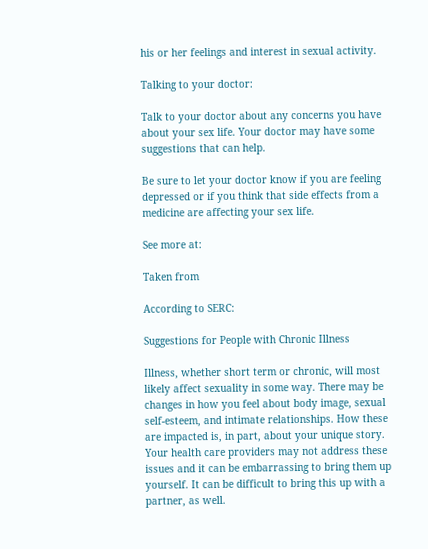his or her feelings and interest in sexual activity.

Talking to your doctor:

Talk to your doctor about any concerns you have about your sex life. Your doctor may have some suggestions that can help.

Be sure to let your doctor know if you are feeling depressed or if you think that side effects from a medicine are affecting your sex life.

See more at:

Taken from

According to SERC:

Suggestions for People with Chronic Illness

Illness, whether short term or chronic, will most likely affect sexuality in some way. There may be changes in how you feel about body image, sexual self‐esteem, and intimate relationships. How these are impacted is, in part, about your unique story. Your health care providers may not address these issues and it can be embarrassing to bring them up yourself. It can be difficult to bring this up with a partner, as well.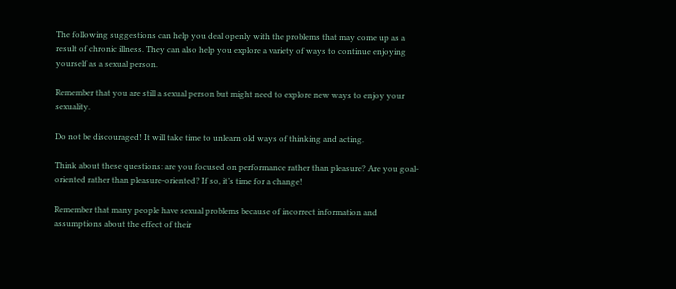The following suggestions can help you deal openly with the problems that may come up as a result of chronic illness. They can also help you explore a variety of ways to continue enjoying yourself as a sexual person.

Remember that you are still a sexual person but might need to explore new ways to enjoy your sexuality.

Do not be discouraged! It will take time to unlearn old ways of thinking and acting.

Think about these questions: are you focused on performance rather than pleasure? Are you goal‐oriented rather than pleasure‐oriented? If so, it’s time for a change!

Remember that many people have sexual problems because of incorrect information and assumptions about the effect of their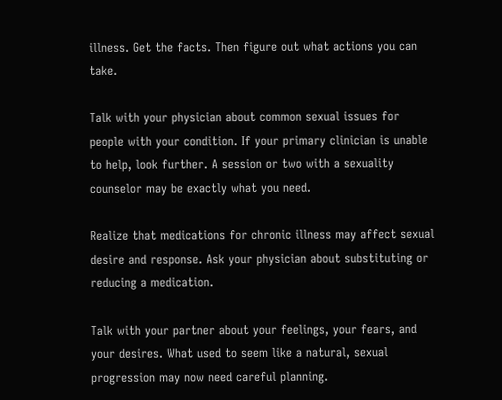illness. Get the facts. Then figure out what actions you can take.

Talk with your physician about common sexual issues for people with your condition. If your primary clinician is unable to help, look further. A session or two with a sexuality counselor may be exactly what you need.

Realize that medications for chronic illness may affect sexual desire and response. Ask your physician about substituting or reducing a medication.

Talk with your partner about your feelings, your fears, and your desires. What used to seem like a natural, sexual progression may now need careful planning.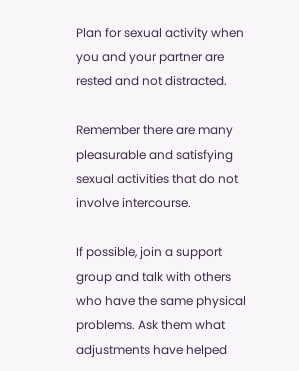Plan for sexual activity when you and your partner are rested and not distracted.

Remember there are many pleasurable and satisfying sexual activities that do not involve intercourse.

If possible, join a support group and talk with others who have the same physical problems. Ask them what adjustments have helped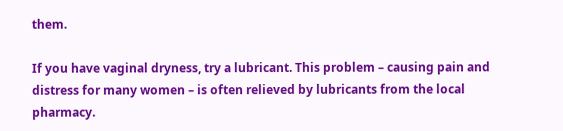them.

If you have vaginal dryness, try a lubricant. This problem – causing pain and distress for many women – is often relieved by lubricants from the local pharmacy.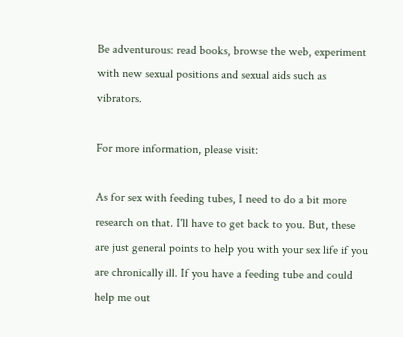Be adventurous: read books, browse the web, experiment with new sexual positions and sexual aids such as vibrators.

For more information, please visit:

As for sex with feeding tubes, I need to do a bit more research on that. I'll have to get back to you. But, these are just general points to help you with your sex life if you are chronically ill. If you have a feeding tube and could help me out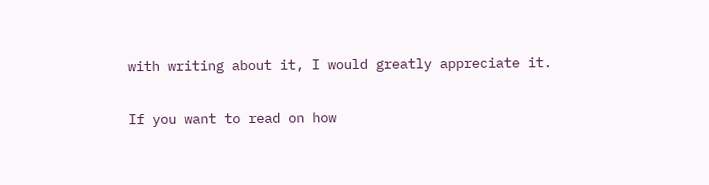with writing about it, I would greatly appreciate it.

If you want to read on how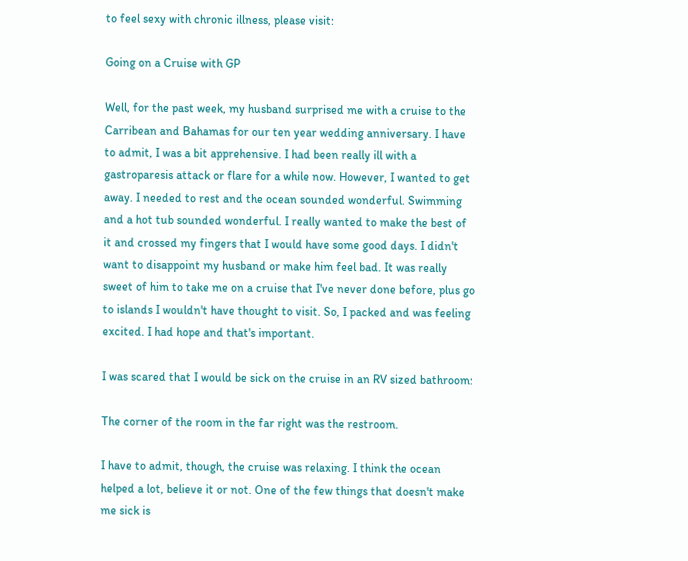to feel sexy with chronic illness, please visit:

Going on a Cruise with GP

Well, for the past week, my husband surprised me with a cruise to the Carribean and Bahamas for our ten year wedding anniversary. I have to admit, I was a bit apprehensive. I had been really ill with a gastroparesis attack or flare for a while now. However, I wanted to get away. I needed to rest and the ocean sounded wonderful. Swimming and a hot tub sounded wonderful. I really wanted to make the best of it and crossed my fingers that I would have some good days. I didn't want to disappoint my husband or make him feel bad. It was really sweet of him to take me on a cruise that I've never done before, plus go to islands I wouldn't have thought to visit. So, I packed and was feeling excited. I had hope and that's important.

I was scared that I would be sick on the cruise in an RV sized bathroom:

The corner of the room in the far right was the restroom.

I have to admit, though, the cruise was relaxing. I think the ocean helped a lot, believe it or not. One of the few things that doesn't make me sick is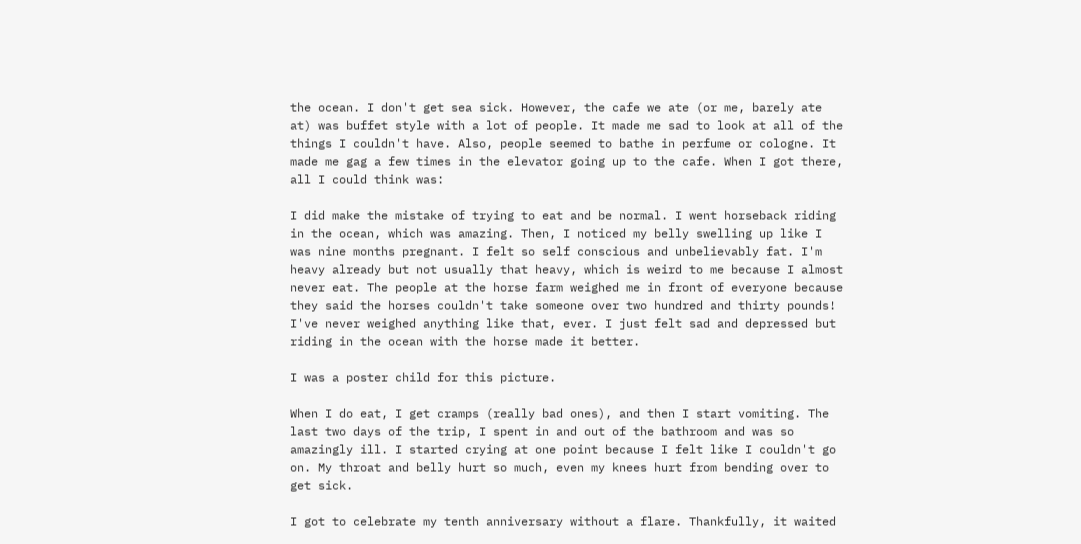the ocean. I don't get sea sick. However, the cafe we ate (or me, barely ate at) was buffet style with a lot of people. It made me sad to look at all of the things I couldn't have. Also, people seemed to bathe in perfume or cologne. It made me gag a few times in the elevator going up to the cafe. When I got there, all I could think was:

I did make the mistake of trying to eat and be normal. I went horseback riding in the ocean, which was amazing. Then, I noticed my belly swelling up like I was nine months pregnant. I felt so self conscious and unbelievably fat. I'm heavy already but not usually that heavy, which is weird to me because I almost never eat. The people at the horse farm weighed me in front of everyone because they said the horses couldn't take someone over two hundred and thirty pounds! I've never weighed anything like that, ever. I just felt sad and depressed but riding in the ocean with the horse made it better.

I was a poster child for this picture.

When I do eat, I get cramps (really bad ones), and then I start vomiting. The last two days of the trip, I spent in and out of the bathroom and was so amazingly ill. I started crying at one point because I felt like I couldn't go on. My throat and belly hurt so much, even my knees hurt from bending over to get sick.

I got to celebrate my tenth anniversary without a flare. Thankfully, it waited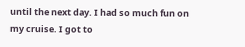until the next day. I had so much fun on my cruise. I got to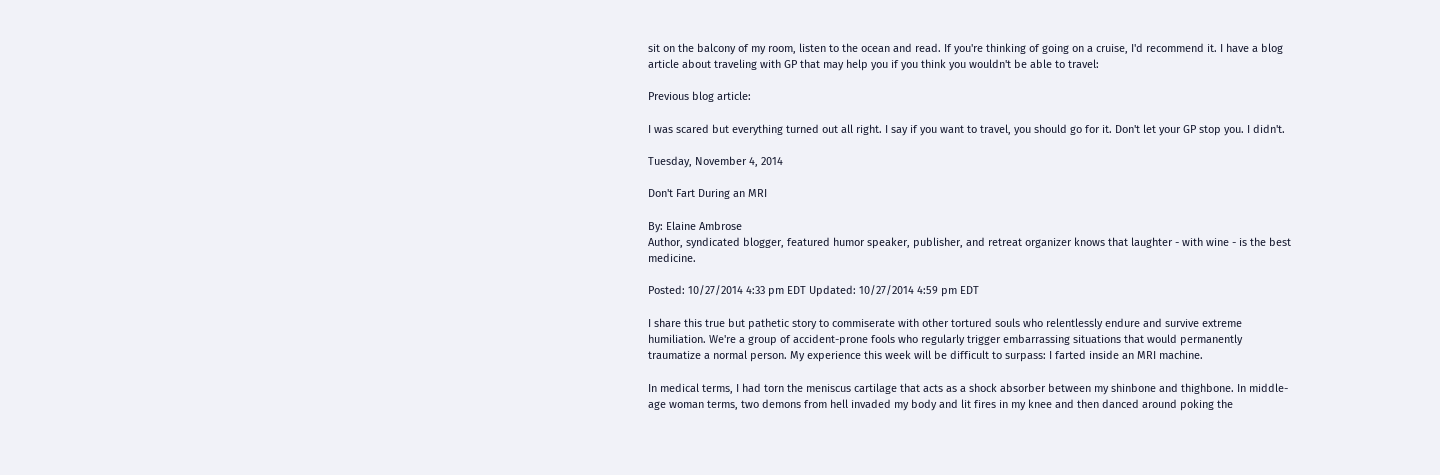sit on the balcony of my room, listen to the ocean and read. If you're thinking of going on a cruise, I'd recommend it. I have a blog article about traveling with GP that may help you if you think you wouldn't be able to travel:

Previous blog article:

I was scared but everything turned out all right. I say if you want to travel, you should go for it. Don't let your GP stop you. I didn't.

Tuesday, November 4, 2014

Don't Fart During an MRI

By: Elaine Ambrose
Author, syndicated blogger, featured humor speaker, publisher, and retreat organizer knows that laughter - with wine - is the best medicine.

Posted: 10/27/2014 4:33 pm EDT Updated: 10/27/2014 4:59 pm EDT

I share this true but pathetic story to commiserate with other tortured souls who relentlessly endure and survive extreme humiliation. We're a group of accident-prone fools who regularly trigger embarrassing situations that would permanently traumatize a normal person. My experience this week will be difficult to surpass: I farted inside an MRI machine.

In medical terms, I had torn the meniscus cartilage that acts as a shock absorber between my shinbone and thighbone. In middle-age woman terms, two demons from hell invaded my body and lit fires in my knee and then danced around poking the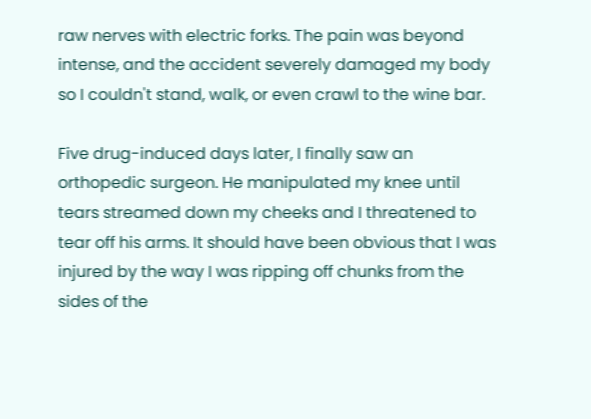raw nerves with electric forks. The pain was beyond intense, and the accident severely damaged my body so I couldn't stand, walk, or even crawl to the wine bar.

Five drug-induced days later, I finally saw an orthopedic surgeon. He manipulated my knee until tears streamed down my cheeks and I threatened to tear off his arms. It should have been obvious that I was injured by the way I was ripping off chunks from the sides of the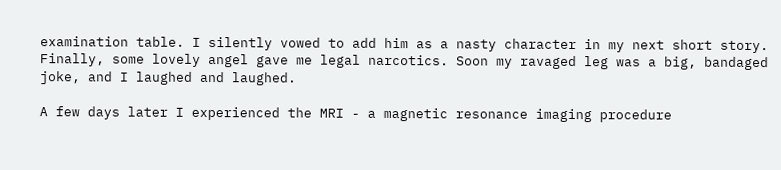examination table. I silently vowed to add him as a nasty character in my next short story. Finally, some lovely angel gave me legal narcotics. Soon my ravaged leg was a big, bandaged joke, and I laughed and laughed.

A few days later I experienced the MRI - a magnetic resonance imaging procedure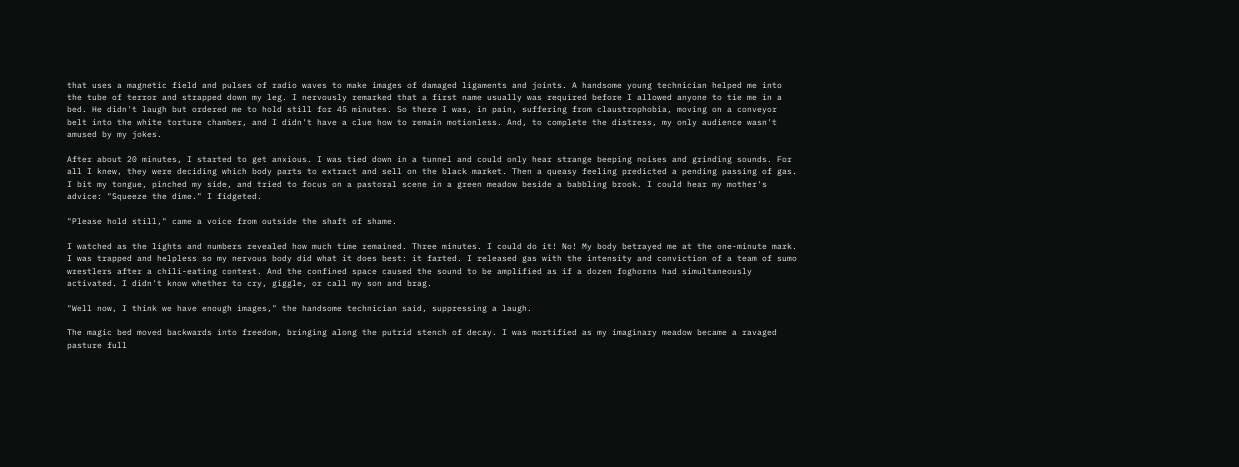that uses a magnetic field and pulses of radio waves to make images of damaged ligaments and joints. A handsome young technician helped me into the tube of terror and strapped down my leg. I nervously remarked that a first name usually was required before I allowed anyone to tie me in a bed. He didn't laugh but ordered me to hold still for 45 minutes. So there I was, in pain, suffering from claustrophobia, moving on a conveyor belt into the white torture chamber, and I didn't have a clue how to remain motionless. And, to complete the distress, my only audience wasn't amused by my jokes.

After about 20 minutes, I started to get anxious. I was tied down in a tunnel and could only hear strange beeping noises and grinding sounds. For all I knew, they were deciding which body parts to extract and sell on the black market. Then a queasy feeling predicted a pending passing of gas. I bit my tongue, pinched my side, and tried to focus on a pastoral scene in a green meadow beside a babbling brook. I could hear my mother's advice: "Squeeze the dime." I fidgeted.

"Please hold still," came a voice from outside the shaft of shame.

I watched as the lights and numbers revealed how much time remained. Three minutes. I could do it! No! My body betrayed me at the one-minute mark. I was trapped and helpless so my nervous body did what it does best: it farted. I released gas with the intensity and conviction of a team of sumo wrestlers after a chili-eating contest. And the confined space caused the sound to be amplified as if a dozen foghorns had simultaneously activated. I didn't know whether to cry, giggle, or call my son and brag.

"Well now, I think we have enough images," the handsome technician said, suppressing a laugh.

The magic bed moved backwards into freedom, bringing along the putrid stench of decay. I was mortified as my imaginary meadow became a ravaged pasture full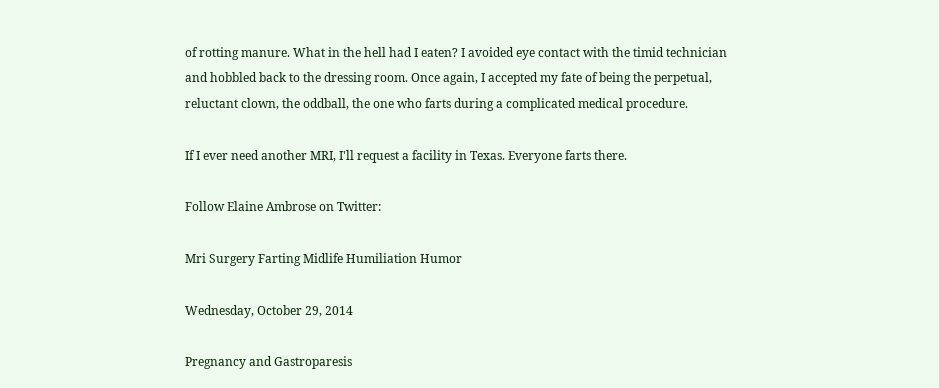of rotting manure. What in the hell had I eaten? I avoided eye contact with the timid technician and hobbled back to the dressing room. Once again, I accepted my fate of being the perpetual, reluctant clown, the oddball, the one who farts during a complicated medical procedure.

If I ever need another MRI, I'll request a facility in Texas. Everyone farts there.

Follow Elaine Ambrose on Twitter:

Mri Surgery Farting Midlife Humiliation Humor

Wednesday, October 29, 2014

Pregnancy and Gastroparesis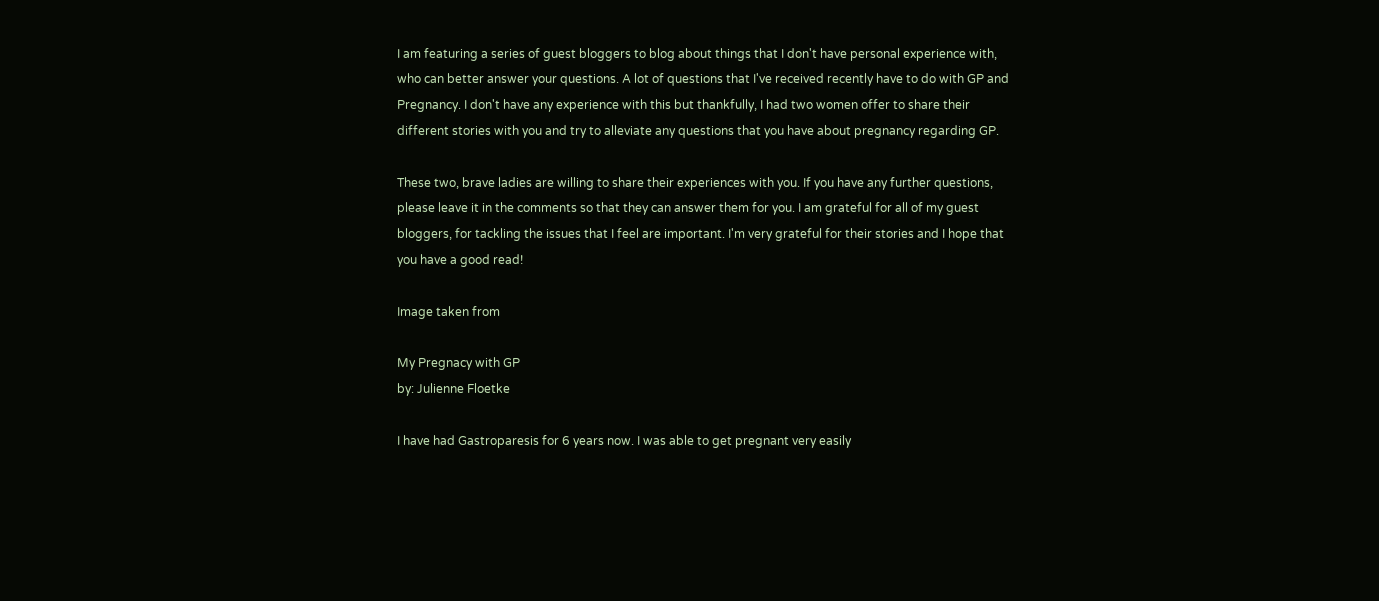I am featuring a series of guest bloggers to blog about things that I don't have personal experience with, who can better answer your questions. A lot of questions that I've received recently have to do with GP and Pregnancy. I don't have any experience with this but thankfully, I had two women offer to share their different stories with you and try to alleviate any questions that you have about pregnancy regarding GP.

These two, brave ladies are willing to share their experiences with you. If you have any further questions, please leave it in the comments so that they can answer them for you. I am grateful for all of my guest bloggers, for tackling the issues that I feel are important. I'm very grateful for their stories and I hope that you have a good read!

Image taken from

My Pregnacy with GP
by: Julienne Floetke

I have had Gastroparesis for 6 years now. I was able to get pregnant very easily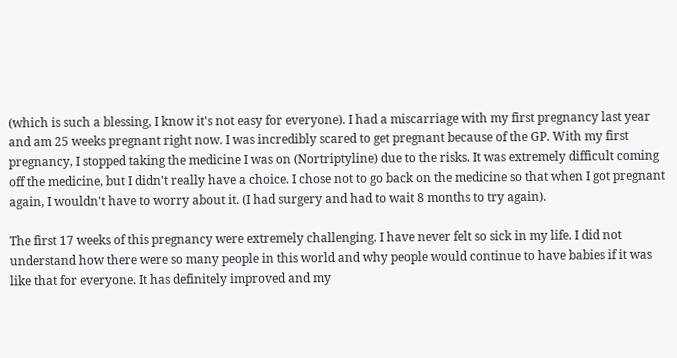(which is such a blessing, I know it's not easy for everyone). I had a miscarriage with my first pregnancy last year and am 25 weeks pregnant right now. I was incredibly scared to get pregnant because of the GP. With my first pregnancy, I stopped taking the medicine I was on (Nortriptyline) due to the risks. It was extremely difficult coming off the medicine, but I didn't really have a choice. I chose not to go back on the medicine so that when I got pregnant again, I wouldn't have to worry about it. (I had surgery and had to wait 8 months to try again).

The first 17 weeks of this pregnancy were extremely challenging. I have never felt so sick in my life. I did not understand how there were so many people in this world and why people would continue to have babies if it was like that for everyone. It has definitely improved and my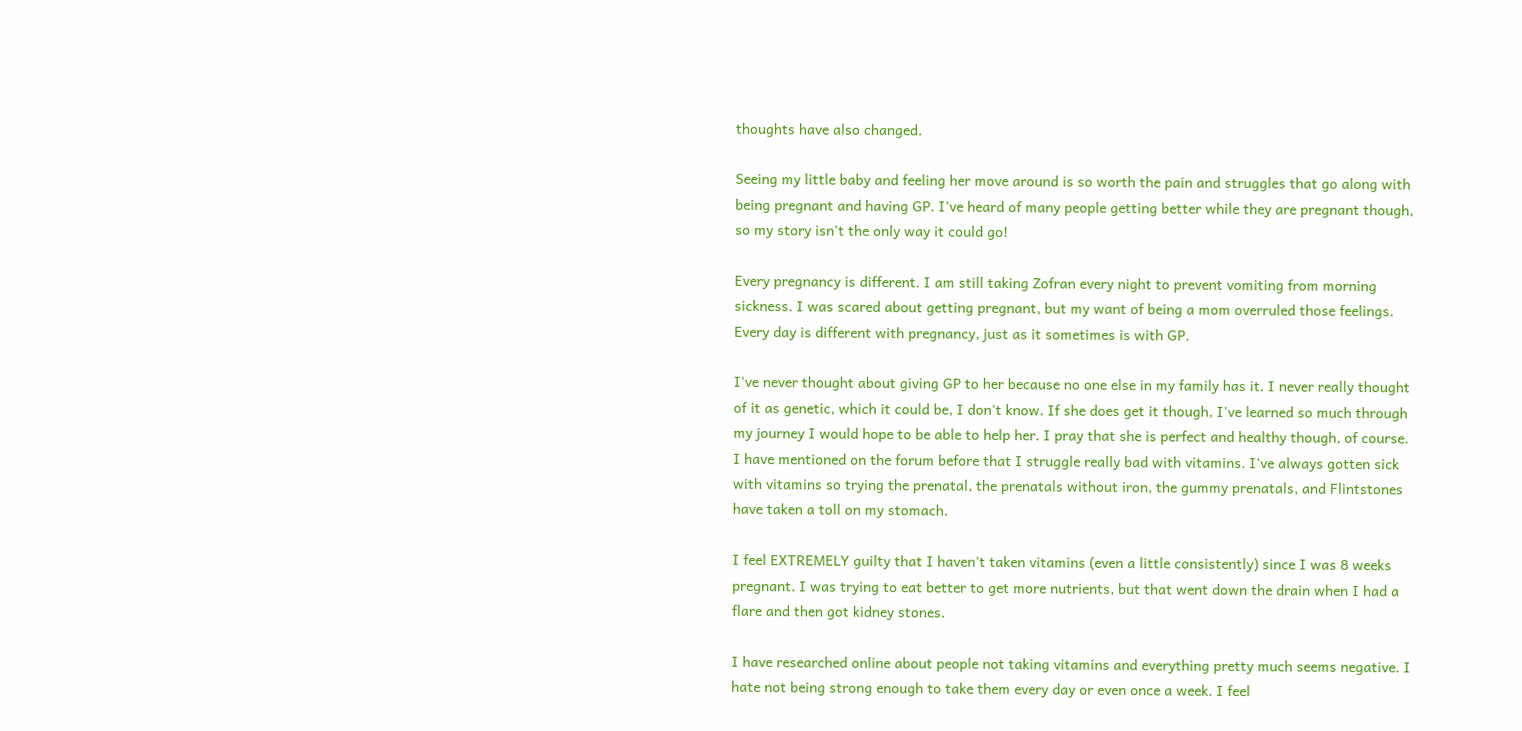thoughts have also changed.

Seeing my little baby and feeling her move around is so worth the pain and struggles that go along with being pregnant and having GP. I've heard of many people getting better while they are pregnant though, so my story isn't the only way it could go!

Every pregnancy is different. I am still taking Zofran every night to prevent vomiting from morning sickness. I was scared about getting pregnant, but my want of being a mom overruled those feelings. Every day is different with pregnancy, just as it sometimes is with GP.

I've never thought about giving GP to her because no one else in my family has it. I never really thought of it as genetic, which it could be, I don't know. If she does get it though, I've learned so much through my journey I would hope to be able to help her. I pray that she is perfect and healthy though, of course.
I have mentioned on the forum before that I struggle really bad with vitamins. I've always gotten sick with vitamins so trying the prenatal, the prenatals without iron, the gummy prenatals, and Flintstones have taken a toll on my stomach.

I feel EXTREMELY guilty that I haven't taken vitamins (even a little consistently) since I was 8 weeks pregnant. I was trying to eat better to get more nutrients, but that went down the drain when I had a flare and then got kidney stones.

I have researched online about people not taking vitamins and everything pretty much seems negative. I hate not being strong enough to take them every day or even once a week. I feel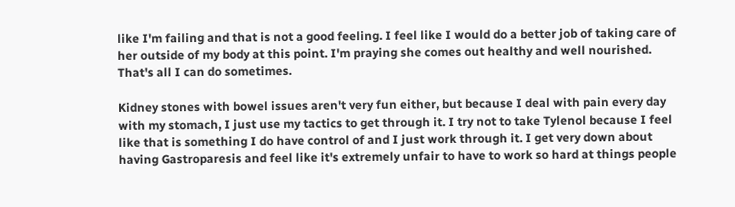like I'm failing and that is not a good feeling. I feel like I would do a better job of taking care of her outside of my body at this point. I'm praying she comes out healthy and well nourished. That's all I can do sometimes.

Kidney stones with bowel issues aren't very fun either, but because I deal with pain every day with my stomach, I just use my tactics to get through it. I try not to take Tylenol because I feel like that is something I do have control of and I just work through it. I get very down about having Gastroparesis and feel like it's extremely unfair to have to work so hard at things people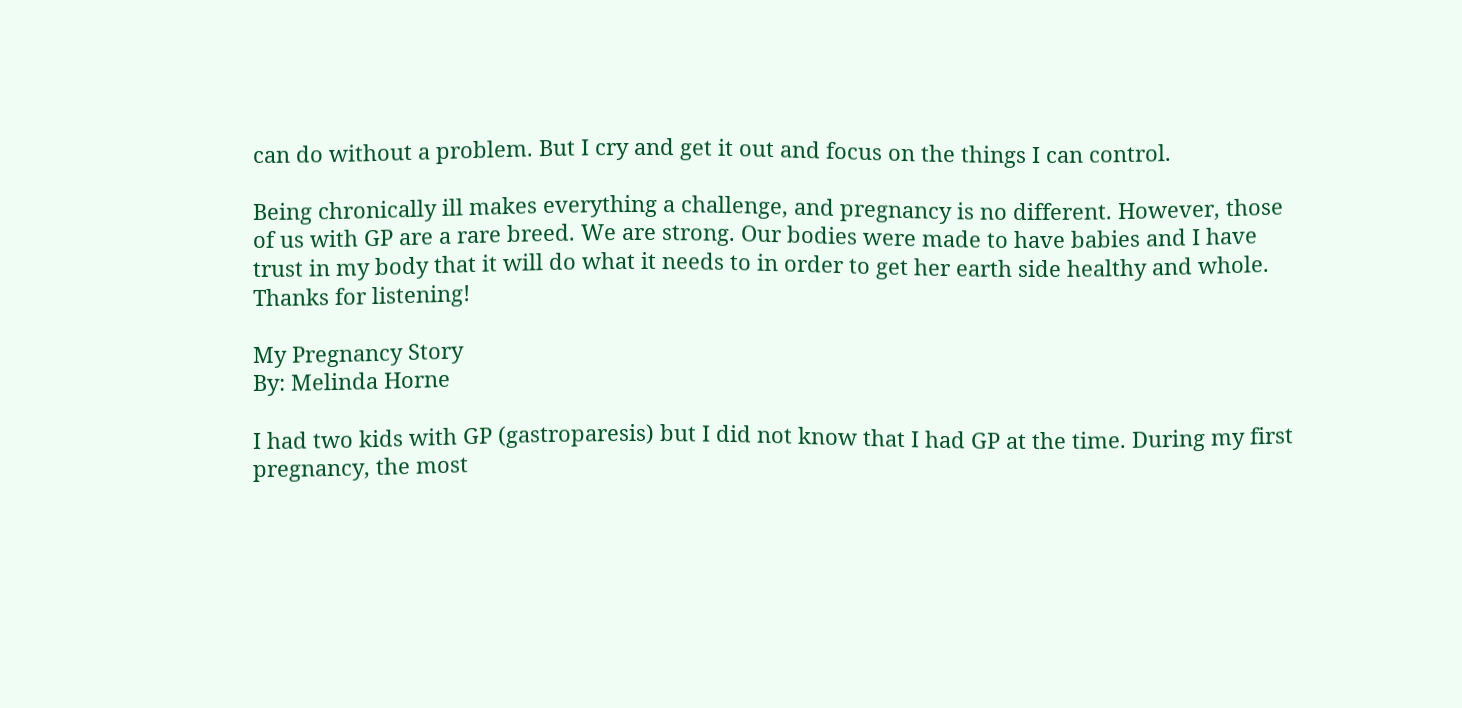can do without a problem. But I cry and get it out and focus on the things I can control.

Being chronically ill makes everything a challenge, and pregnancy is no different. However, those of us with GP are a rare breed. We are strong. Our bodies were made to have babies and I have trust in my body that it will do what it needs to in order to get her earth side healthy and whole. Thanks for listening!

My Pregnancy Story
By: Melinda Horne

I had two kids with GP (gastroparesis) but I did not know that I had GP at the time. During my first pregnancy, the most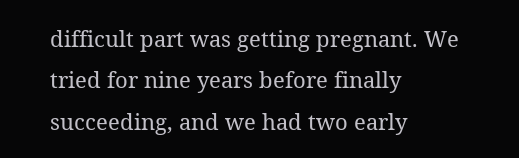difficult part was getting pregnant. We tried for nine years before finally succeeding, and we had two early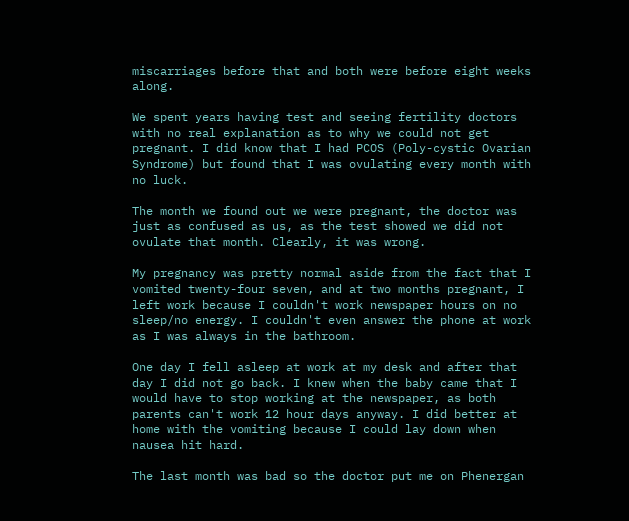miscarriages before that and both were before eight weeks along.

We spent years having test and seeing fertility doctors with no real explanation as to why we could not get pregnant. I did know that I had PCOS (Poly-cystic Ovarian Syndrome) but found that I was ovulating every month with no luck.

The month we found out we were pregnant, the doctor was just as confused as us, as the test showed we did not ovulate that month. Clearly, it was wrong.

My pregnancy was pretty normal aside from the fact that I vomited twenty-four seven, and at two months pregnant, I left work because I couldn't work newspaper hours on no sleep/no energy. I couldn't even answer the phone at work as I was always in the bathroom.

One day I fell asleep at work at my desk and after that day I did not go back. I knew when the baby came that I would have to stop working at the newspaper, as both parents can't work 12 hour days anyway. I did better at home with the vomiting because I could lay down when nausea hit hard.

The last month was bad so the doctor put me on Phenergan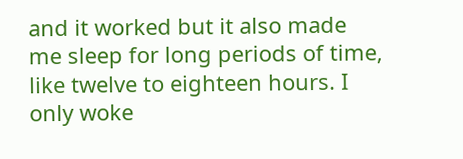and it worked but it also made me sleep for long periods of time, like twelve to eighteen hours. I only woke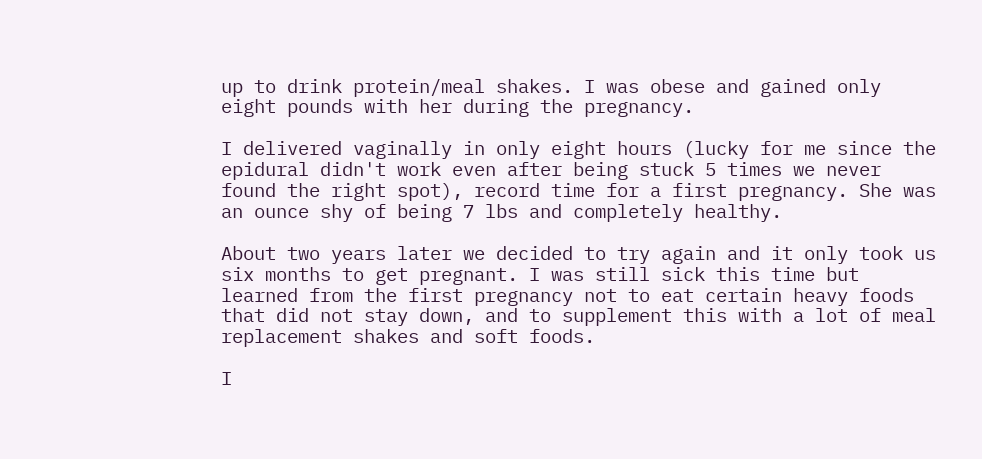up to drink protein/meal shakes. I was obese and gained only eight pounds with her during the pregnancy.

I delivered vaginally in only eight hours (lucky for me since the epidural didn't work even after being stuck 5 times we never found the right spot), record time for a first pregnancy. She was an ounce shy of being 7 lbs and completely healthy.

About two years later we decided to try again and it only took us six months to get pregnant. I was still sick this time but learned from the first pregnancy not to eat certain heavy foods that did not stay down, and to supplement this with a lot of meal replacement shakes and soft foods.

I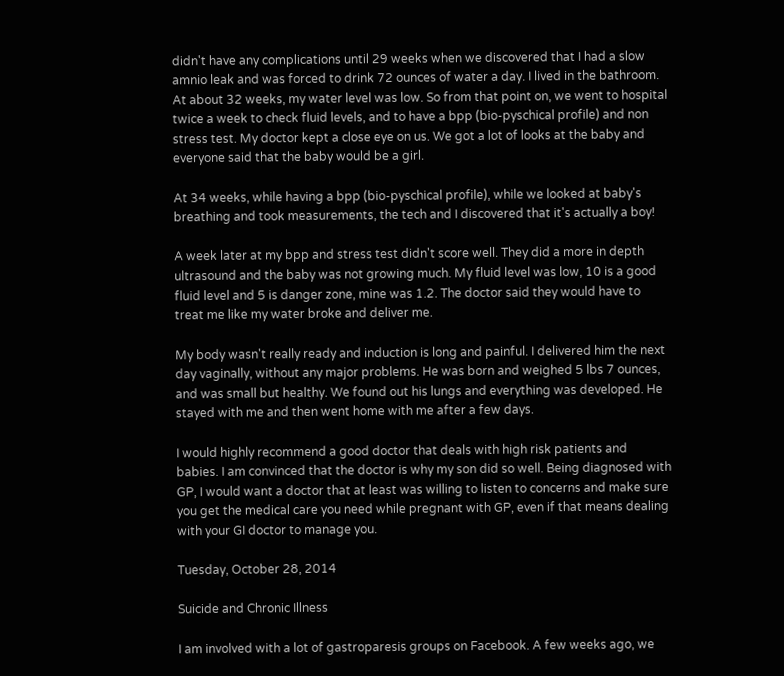didn't have any complications until 29 weeks when we discovered that I had a slow amnio leak and was forced to drink 72 ounces of water a day. I lived in the bathroom. At about 32 weeks, my water level was low. So from that point on, we went to hospital twice a week to check fluid levels, and to have a bpp (bio-pyschical profile) and non stress test. My doctor kept a close eye on us. We got a lot of looks at the baby and everyone said that the baby would be a girl.

At 34 weeks, while having a bpp (bio-pyschical profile), while we looked at baby's breathing and took measurements, the tech and I discovered that it's actually a boy!

A week later at my bpp and stress test didn't score well. They did a more in depth ultrasound and the baby was not growing much. My fluid level was low, 10 is a good fluid level and 5 is danger zone, mine was 1.2. The doctor said they would have to treat me like my water broke and deliver me.

My body wasn't really ready and induction is long and painful. I delivered him the next day vaginally, without any major problems. He was born and weighed 5 lbs 7 ounces, and was small but healthy. We found out his lungs and everything was developed. He stayed with me and then went home with me after a few days.

I would highly recommend a good doctor that deals with high risk patients and babies. I am convinced that the doctor is why my son did so well. Being diagnosed with GP, I would want a doctor that at least was willing to listen to concerns and make sure you get the medical care you need while pregnant with GP, even if that means dealing with your GI doctor to manage you.

Tuesday, October 28, 2014

Suicide and Chronic Illness

I am involved with a lot of gastroparesis groups on Facebook. A few weeks ago, we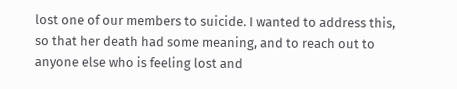lost one of our members to suicide. I wanted to address this, so that her death had some meaning, and to reach out to anyone else who is feeling lost and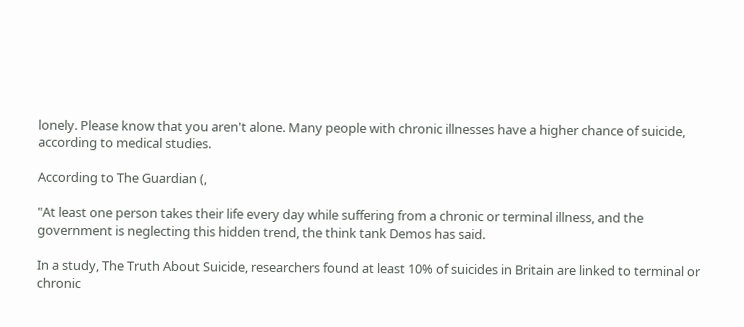lonely. Please know that you aren't alone. Many people with chronic illnesses have a higher chance of suicide, according to medical studies.

According to The Guardian (,

"At least one person takes their life every day while suffering from a chronic or terminal illness, and the government is neglecting this hidden trend, the think tank Demos has said.

In a study, The Truth About Suicide, researchers found at least 10% of suicides in Britain are linked to terminal or chronic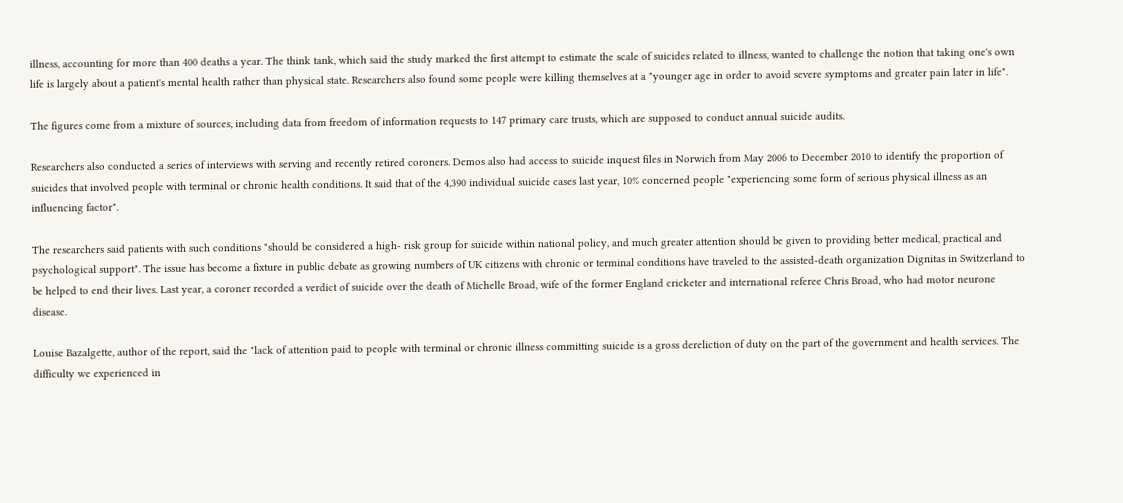illness, accounting for more than 400 deaths a year. The think tank, which said the study marked the first attempt to estimate the scale of suicides related to illness, wanted to challenge the notion that taking one's own life is largely about a patient's mental health rather than physical state. Researchers also found some people were killing themselves at a "younger age in order to avoid severe symptoms and greater pain later in life".

The figures come from a mixture of sources, including data from freedom of information requests to 147 primary care trusts, which are supposed to conduct annual suicide audits.

Researchers also conducted a series of interviews with serving and recently retired coroners. Demos also had access to suicide inquest files in Norwich from May 2006 to December 2010 to identify the proportion of suicides that involved people with terminal or chronic health conditions. It said that of the 4,390 individual suicide cases last year, 10% concerned people "experiencing some form of serious physical illness as an influencing factor".

The researchers said patients with such conditions "should be considered a high- risk group for suicide within national policy, and much greater attention should be given to providing better medical, practical and psychological support". The issue has become a fixture in public debate as growing numbers of UK citizens with chronic or terminal conditions have traveled to the assisted-death organization Dignitas in Switzerland to be helped to end their lives. Last year, a coroner recorded a verdict of suicide over the death of Michelle Broad, wife of the former England cricketer and international referee Chris Broad, who had motor neurone disease.

Louise Bazalgette, author of the report, said the "lack of attention paid to people with terminal or chronic illness committing suicide is a gross dereliction of duty on the part of the government and health services. The difficulty we experienced in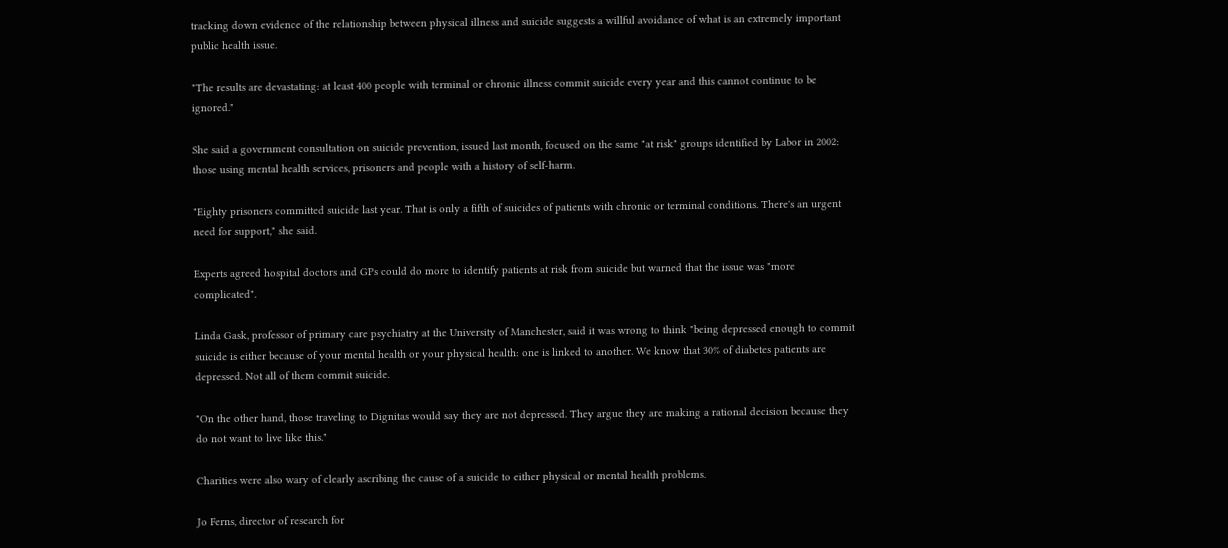tracking down evidence of the relationship between physical illness and suicide suggests a willful avoidance of what is an extremely important public health issue.

"The results are devastating: at least 400 people with terminal or chronic illness commit suicide every year and this cannot continue to be ignored."

She said a government consultation on suicide prevention, issued last month, focused on the same "at risk" groups identified by Labor in 2002: those using mental health services, prisoners and people with a history of self-harm.

"Eighty prisoners committed suicide last year. That is only a fifth of suicides of patients with chronic or terminal conditions. There's an urgent need for support," she said.

Experts agreed hospital doctors and GPs could do more to identify patients at risk from suicide but warned that the issue was "more complicated".

Linda Gask, professor of primary care psychiatry at the University of Manchester, said it was wrong to think "being depressed enough to commit suicide is either because of your mental health or your physical health: one is linked to another. We know that 30% of diabetes patients are depressed. Not all of them commit suicide.

"On the other hand, those traveling to Dignitas would say they are not depressed. They argue they are making a rational decision because they do not want to live like this."

Charities were also wary of clearly ascribing the cause of a suicide to either physical or mental health problems.

Jo Ferns, director of research for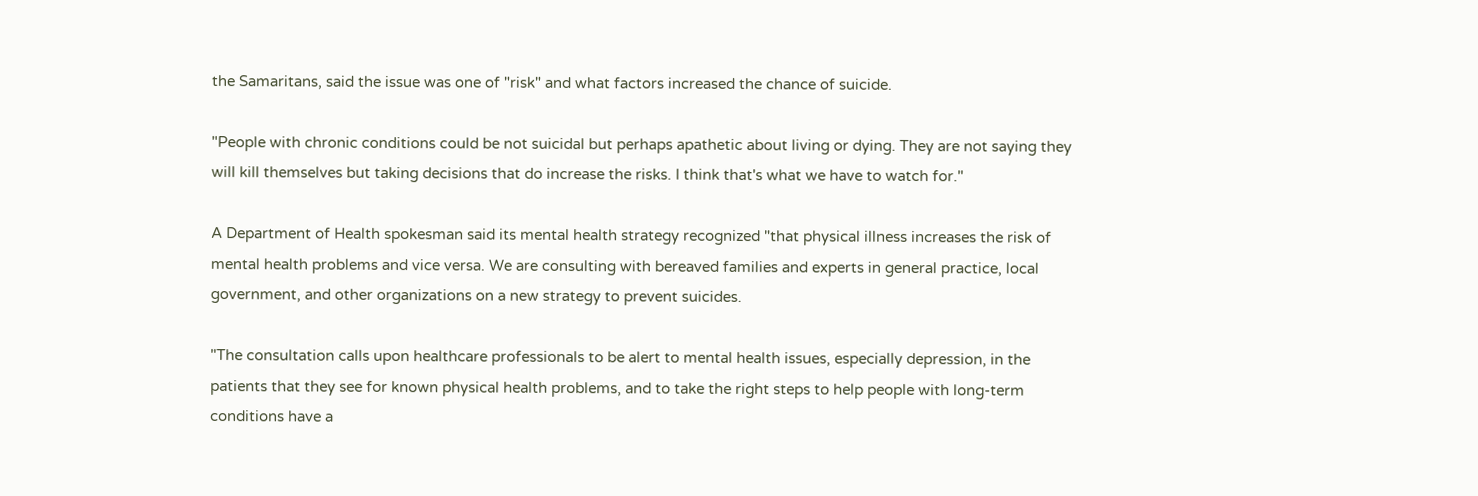the Samaritans, said the issue was one of "risk" and what factors increased the chance of suicide.

"People with chronic conditions could be not suicidal but perhaps apathetic about living or dying. They are not saying they will kill themselves but taking decisions that do increase the risks. I think that's what we have to watch for."

A Department of Health spokesman said its mental health strategy recognized "that physical illness increases the risk of mental health problems and vice versa. We are consulting with bereaved families and experts in general practice, local government, and other organizations on a new strategy to prevent suicides.

"The consultation calls upon healthcare professionals to be alert to mental health issues, especially depression, in the patients that they see for known physical health problems, and to take the right steps to help people with long-term conditions have a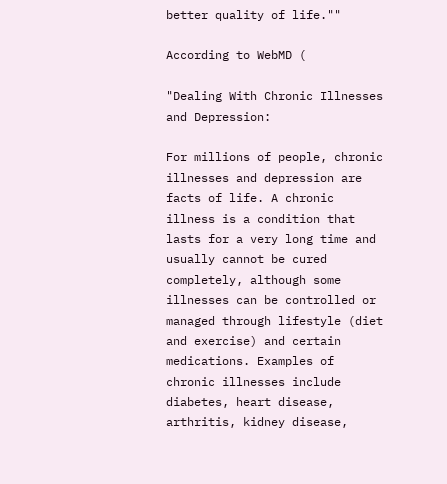better quality of life.""

According to WebMD (

"Dealing With Chronic Illnesses and Depression:

For millions of people, chronic illnesses and depression are facts of life. A chronic illness is a condition that lasts for a very long time and usually cannot be cured completely, although some illnesses can be controlled or managed through lifestyle (diet and exercise) and certain medications. Examples of chronic illnesses include diabetes, heart disease, arthritis, kidney disease,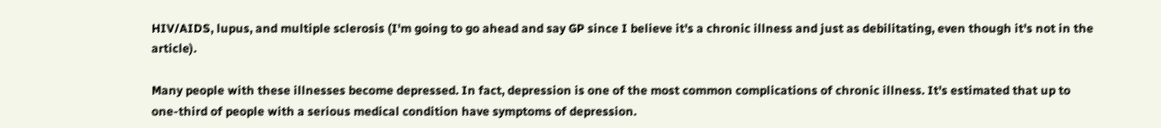HIV/AIDS, lupus, and multiple sclerosis (I'm going to go ahead and say GP since I believe it's a chronic illness and just as debilitating, even though it's not in the article).

Many people with these illnesses become depressed. In fact, depression is one of the most common complications of chronic illness. It's estimated that up to one-third of people with a serious medical condition have symptoms of depression.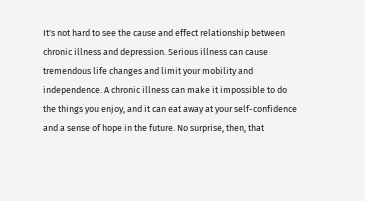It's not hard to see the cause and effect relationship between chronic illness and depression. Serious illness can cause tremendous life changes and limit your mobility and independence. A chronic illness can make it impossible to do the things you enjoy, and it can eat away at your self-confidence and a sense of hope in the future. No surprise, then, that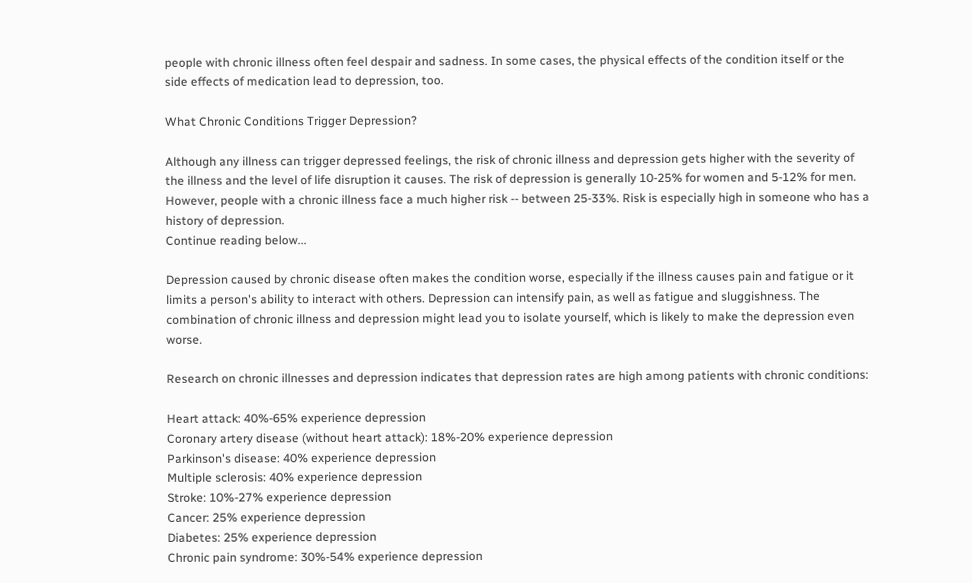people with chronic illness often feel despair and sadness. In some cases, the physical effects of the condition itself or the side effects of medication lead to depression, too.

What Chronic Conditions Trigger Depression?

Although any illness can trigger depressed feelings, the risk of chronic illness and depression gets higher with the severity of the illness and the level of life disruption it causes. The risk of depression is generally 10-25% for women and 5-12% for men. However, people with a chronic illness face a much higher risk -- between 25-33%. Risk is especially high in someone who has a history of depression.
Continue reading below...

Depression caused by chronic disease often makes the condition worse, especially if the illness causes pain and fatigue or it limits a person's ability to interact with others. Depression can intensify pain, as well as fatigue and sluggishness. The combination of chronic illness and depression might lead you to isolate yourself, which is likely to make the depression even worse.

Research on chronic illnesses and depression indicates that depression rates are high among patients with chronic conditions:

Heart attack: 40%-65% experience depression
Coronary artery disease (without heart attack): 18%-20% experience depression
Parkinson's disease: 40% experience depression
Multiple sclerosis: 40% experience depression
Stroke: 10%-27% experience depression
Cancer: 25% experience depression
Diabetes: 25% experience depression
Chronic pain syndrome: 30%-54% experience depression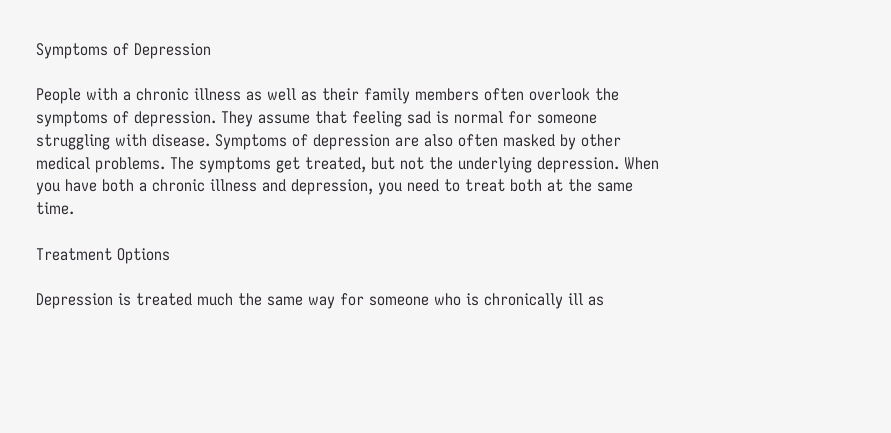Symptoms of Depression

People with a chronic illness as well as their family members often overlook the symptoms of depression. They assume that feeling sad is normal for someone struggling with disease. Symptoms of depression are also often masked by other medical problems. The symptoms get treated, but not the underlying depression. When you have both a chronic illness and depression, you need to treat both at the same time.

Treatment Options

Depression is treated much the same way for someone who is chronically ill as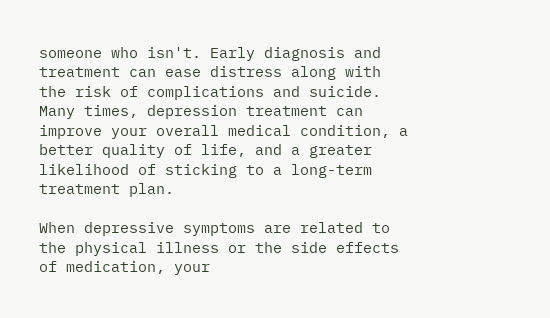someone who isn't. Early diagnosis and treatment can ease distress along with the risk of complications and suicide. Many times, depression treatment can improve your overall medical condition, a better quality of life, and a greater likelihood of sticking to a long-term treatment plan.

When depressive symptoms are related to the physical illness or the side effects of medication, your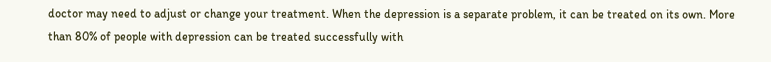doctor may need to adjust or change your treatment. When the depression is a separate problem, it can be treated on its own. More than 80% of people with depression can be treated successfully with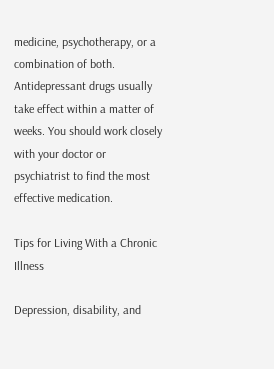medicine, psychotherapy, or a combination of both. Antidepressant drugs usually take effect within a matter of weeks. You should work closely with your doctor or psychiatrist to find the most effective medication.

Tips for Living With a Chronic Illness

Depression, disability, and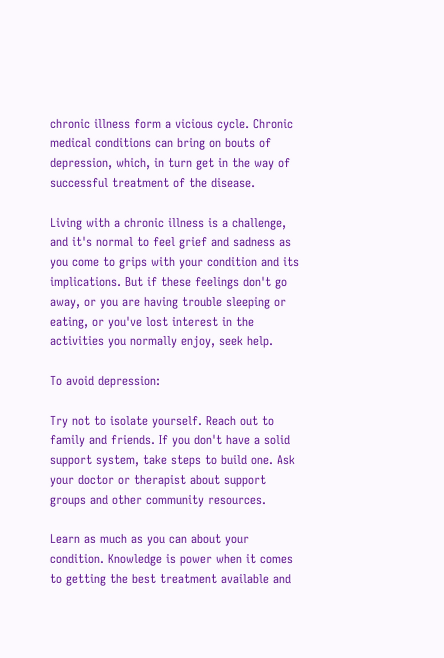chronic illness form a vicious cycle. Chronic medical conditions can bring on bouts of depression, which, in turn get in the way of successful treatment of the disease.

Living with a chronic illness is a challenge, and it's normal to feel grief and sadness as you come to grips with your condition and its implications. But if these feelings don't go away, or you are having trouble sleeping or eating, or you've lost interest in the activities you normally enjoy, seek help.

To avoid depression:

Try not to isolate yourself. Reach out to family and friends. If you don't have a solid support system, take steps to build one. Ask your doctor or therapist about support groups and other community resources.

Learn as much as you can about your condition. Knowledge is power when it comes to getting the best treatment available and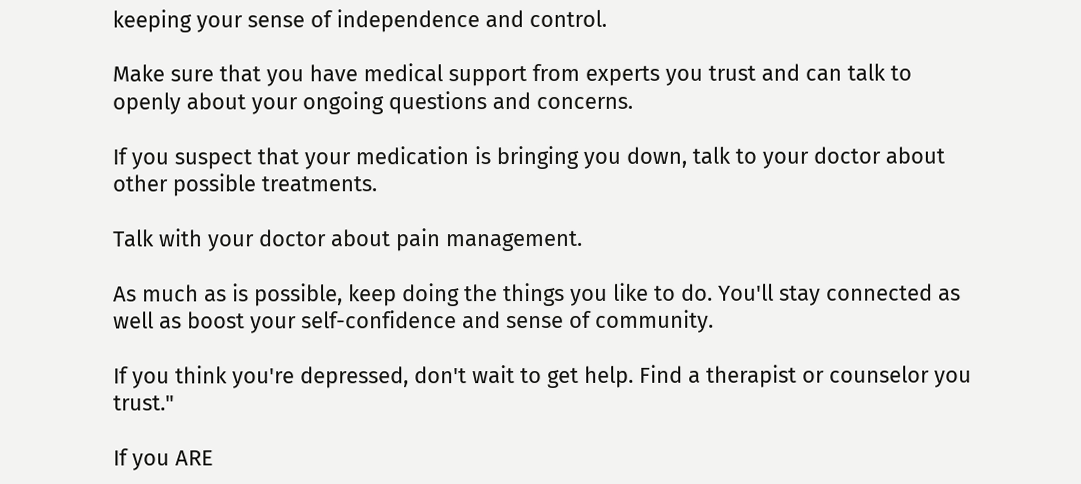keeping your sense of independence and control.

Make sure that you have medical support from experts you trust and can talk to openly about your ongoing questions and concerns.

If you suspect that your medication is bringing you down, talk to your doctor about other possible treatments.

Talk with your doctor about pain management.

As much as is possible, keep doing the things you like to do. You'll stay connected as well as boost your self-confidence and sense of community.

If you think you're depressed, don't wait to get help. Find a therapist or counselor you trust."

If you ARE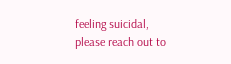feeling suicidal, please reach out to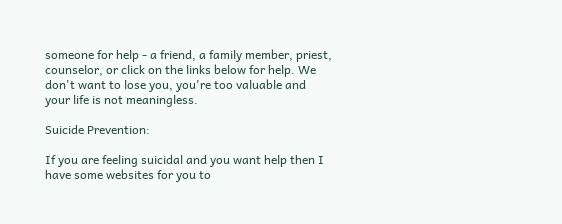someone for help - a friend, a family member, priest, counselor, or click on the links below for help. We don't want to lose you, you're too valuable and your life is not meaningless.

Suicide Prevention:

If you are feeling suicidal and you want help then I have some websites for you to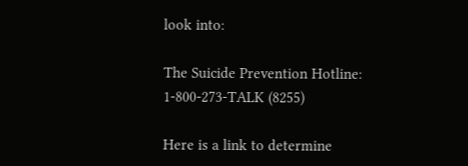look into:

The Suicide Prevention Hotline: 1-800-273-TALK (8255)

Here is a link to determine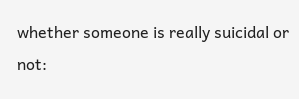whether someone is really suicidal or not: